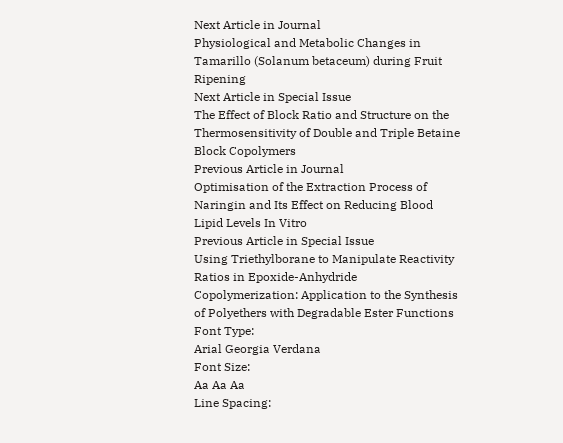Next Article in Journal
Physiological and Metabolic Changes in Tamarillo (Solanum betaceum) during Fruit Ripening
Next Article in Special Issue
The Effect of Block Ratio and Structure on the Thermosensitivity of Double and Triple Betaine Block Copolymers
Previous Article in Journal
Optimisation of the Extraction Process of Naringin and Its Effect on Reducing Blood Lipid Levels In Vitro
Previous Article in Special Issue
Using Triethylborane to Manipulate Reactivity Ratios in Epoxide-Anhydride Copolymerization: Application to the Synthesis of Polyethers with Degradable Ester Functions
Font Type:
Arial Georgia Verdana
Font Size:
Aa Aa Aa
Line Spacing: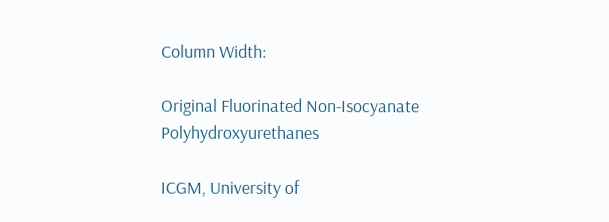Column Width:

Original Fluorinated Non-Isocyanate Polyhydroxyurethanes

ICGM, University of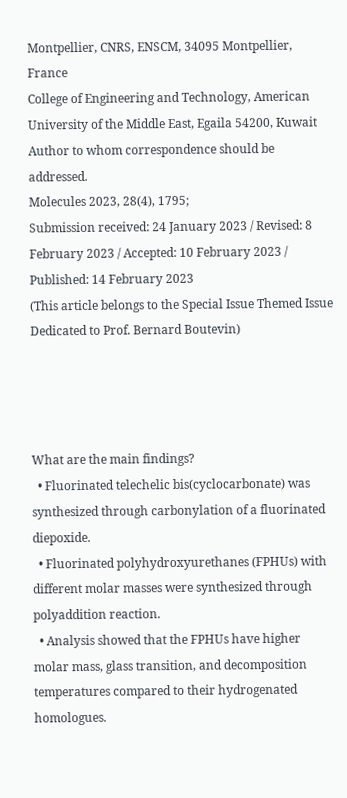Montpellier, CNRS, ENSCM, 34095 Montpellier, France
College of Engineering and Technology, American University of the Middle East, Egaila 54200, Kuwait
Author to whom correspondence should be addressed.
Molecules 2023, 28(4), 1795;
Submission received: 24 January 2023 / Revised: 8 February 2023 / Accepted: 10 February 2023 / Published: 14 February 2023
(This article belongs to the Special Issue Themed Issue Dedicated to Prof. Bernard Boutevin)




What are the main findings?
  • Fluorinated telechelic bis(cyclocarbonate) was synthesized through carbonylation of a fluorinated diepoxide.
  • Fluorinated polyhydroxyurethanes (FPHUs) with different molar masses were synthesized through polyaddition reaction.
  • Analysis showed that the FPHUs have higher molar mass, glass transition, and decomposition temperatures compared to their hydrogenated homologues.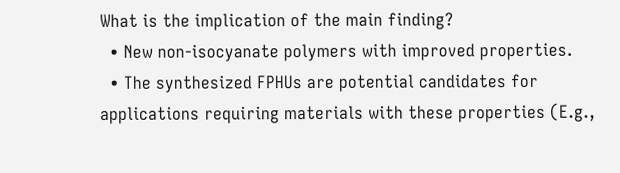What is the implication of the main finding?
  • New non-isocyanate polymers with improved properties.
  • The synthesized FPHUs are potential candidates for applications requiring materials with these properties (E.g.,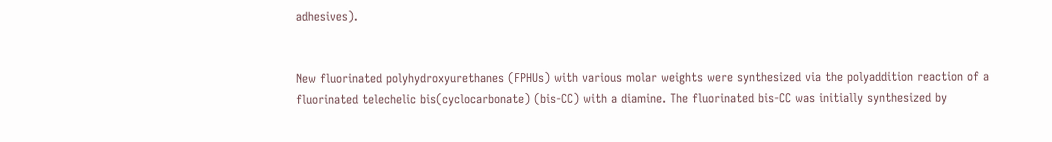adhesives).


New fluorinated polyhydroxyurethanes (FPHUs) with various molar weights were synthesized via the polyaddition reaction of a fluorinated telechelic bis(cyclocarbonate) (bis-CC) with a diamine. The fluorinated bis-CC was initially synthesized by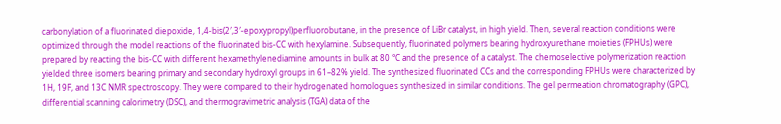carbonylation of a fluorinated diepoxide, 1,4-bis(2′,3′-epoxypropyl)perfluorobutane, in the presence of LiBr catalyst, in high yield. Then, several reaction conditions were optimized through the model reactions of the fluorinated bis-CC with hexylamine. Subsequently, fluorinated polymers bearing hydroxyurethane moieties (FPHUs) were prepared by reacting the bis-CC with different hexamethylenediamine amounts in bulk at 80 °C and the presence of a catalyst. The chemoselective polymerization reaction yielded three isomers bearing primary and secondary hydroxyl groups in 61–82% yield. The synthesized fluorinated CCs and the corresponding FPHUs were characterized by 1H, 19F, and 13C NMR spectroscopy. They were compared to their hydrogenated homologues synthesized in similar conditions. The gel permeation chromatography (GPC), differential scanning calorimetry (DSC), and thermogravimetric analysis (TGA) data of the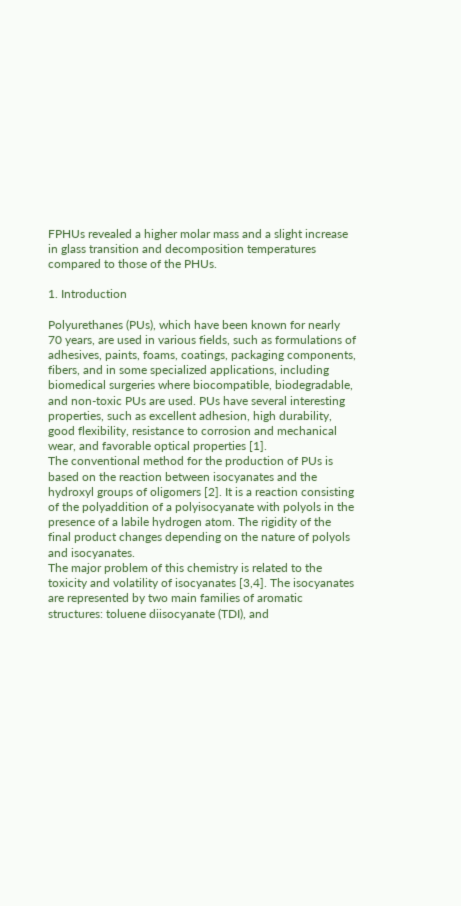FPHUs revealed a higher molar mass and a slight increase in glass transition and decomposition temperatures compared to those of the PHUs.

1. Introduction

Polyurethanes (PUs), which have been known for nearly 70 years, are used in various fields, such as formulations of adhesives, paints, foams, coatings, packaging components, fibers, and in some specialized applications, including biomedical surgeries where biocompatible, biodegradable, and non-toxic PUs are used. PUs have several interesting properties, such as excellent adhesion, high durability, good flexibility, resistance to corrosion and mechanical wear, and favorable optical properties [1].
The conventional method for the production of PUs is based on the reaction between isocyanates and the hydroxyl groups of oligomers [2]. It is a reaction consisting of the polyaddition of a polyisocyanate with polyols in the presence of a labile hydrogen atom. The rigidity of the final product changes depending on the nature of polyols and isocyanates.
The major problem of this chemistry is related to the toxicity and volatility of isocyanates [3,4]. The isocyanates are represented by two main families of aromatic structures: toluene diisocyanate (TDI), and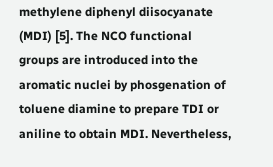methylene diphenyl diisocyanate (MDI) [5]. The NCO functional groups are introduced into the aromatic nuclei by phosgenation of toluene diamine to prepare TDI or aniline to obtain MDI. Nevertheless,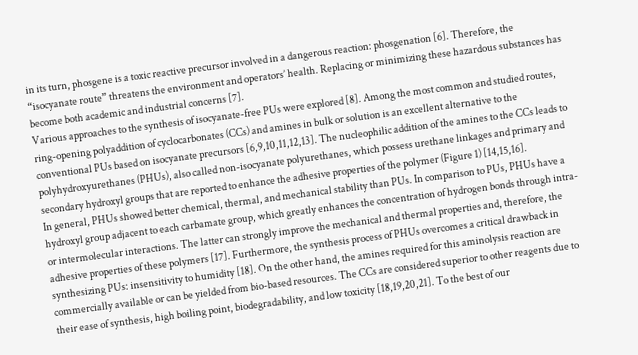in its turn, phosgene is a toxic reactive precursor involved in a dangerous reaction: phosgenation [6]. Therefore, the “isocyanate route” threatens the environment and operators’ health. Replacing or minimizing these hazardous substances has become both academic and industrial concerns [7].
Various approaches to the synthesis of isocyanate-free PUs were explored [8]. Among the most common and studied routes, ring-opening polyaddition of cyclocarbonates (CCs) and amines in bulk or solution is an excellent alternative to the conventional PUs based on isocyanate precursors [6,9,10,11,12,13]. The nucleophilic addition of the amines to the CCs leads to polyhydroxyurethanes (PHUs), also called non-isocyanate polyurethanes, which possess urethane linkages and primary and secondary hydroxyl groups that are reported to enhance the adhesive properties of the polymer (Figure 1) [14,15,16].
In general, PHUs showed better chemical, thermal, and mechanical stability than PUs. In comparison to PUs, PHUs have a hydroxyl group adjacent to each carbamate group, which greatly enhances the concentration of hydrogen bonds through intra- or intermolecular interactions. The latter can strongly improve the mechanical and thermal properties and, therefore, the adhesive properties of these polymers [17]. Furthermore, the synthesis process of PHUs overcomes a critical drawback in synthesizing PUs: insensitivity to humidity [18]. On the other hand, the amines required for this aminolysis reaction are commercially available or can be yielded from bio-based resources. The CCs are considered superior to other reagents due to their ease of synthesis, high boiling point, biodegradability, and low toxicity [18,19,20,21]. To the best of our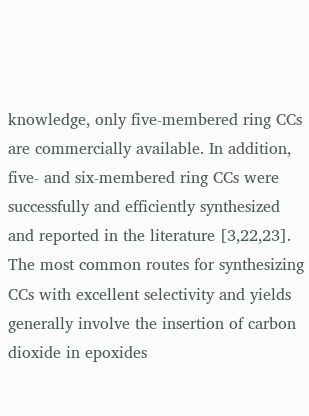knowledge, only five-membered ring CCs are commercially available. In addition, five- and six-membered ring CCs were successfully and efficiently synthesized and reported in the literature [3,22,23]. The most common routes for synthesizing CCs with excellent selectivity and yields generally involve the insertion of carbon dioxide in epoxides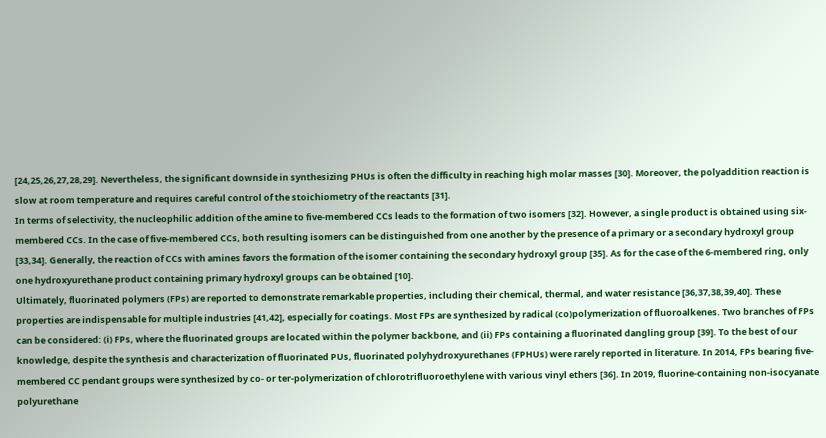[24,25,26,27,28,29]. Nevertheless, the significant downside in synthesizing PHUs is often the difficulty in reaching high molar masses [30]. Moreover, the polyaddition reaction is slow at room temperature and requires careful control of the stoichiometry of the reactants [31].
In terms of selectivity, the nucleophilic addition of the amine to five-membered CCs leads to the formation of two isomers [32]. However, a single product is obtained using six-membered CCs. In the case of five-membered CCs, both resulting isomers can be distinguished from one another by the presence of a primary or a secondary hydroxyl group [33,34]. Generally, the reaction of CCs with amines favors the formation of the isomer containing the secondary hydroxyl group [35]. As for the case of the 6-membered ring, only one hydroxyurethane product containing primary hydroxyl groups can be obtained [10].
Ultimately, fluorinated polymers (FPs) are reported to demonstrate remarkable properties, including their chemical, thermal, and water resistance [36,37,38,39,40]. These properties are indispensable for multiple industries [41,42], especially for coatings. Most FPs are synthesized by radical (co)polymerization of fluoroalkenes. Two branches of FPs can be considered: (i) FPs, where the fluorinated groups are located within the polymer backbone, and (ii) FPs containing a fluorinated dangling group [39]. To the best of our knowledge, despite the synthesis and characterization of fluorinated PUs, fluorinated polyhydroxyurethanes (FPHUs) were rarely reported in literature. In 2014, FPs bearing five-membered CC pendant groups were synthesized by co- or ter-polymerization of chlorotrifluoroethylene with various vinyl ethers [36]. In 2019, fluorine-containing non-isocyanate polyurethane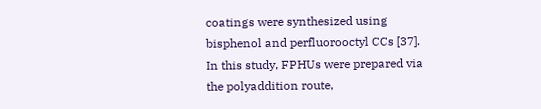coatings were synthesized using bisphenol and perfluorooctyl CCs [37].
In this study, FPHUs were prepared via the polyaddition route,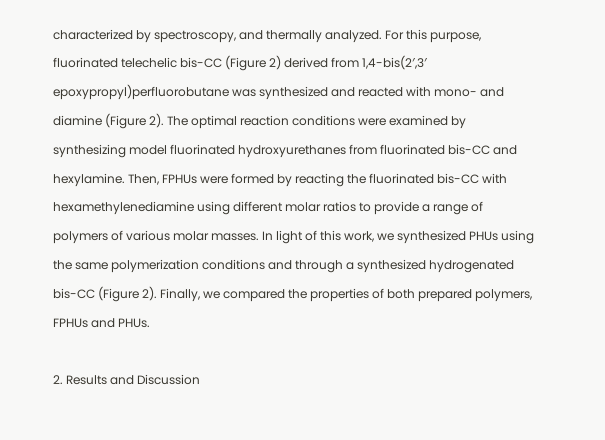characterized by spectroscopy, and thermally analyzed. For this purpose, fluorinated telechelic bis-CC (Figure 2) derived from 1,4-bis(2′,3′ epoxypropyl)perfluorobutane was synthesized and reacted with mono- and diamine (Figure 2). The optimal reaction conditions were examined by synthesizing model fluorinated hydroxyurethanes from fluorinated bis-CC and hexylamine. Then, FPHUs were formed by reacting the fluorinated bis-CC with hexamethylenediamine using different molar ratios to provide a range of polymers of various molar masses. In light of this work, we synthesized PHUs using the same polymerization conditions and through a synthesized hydrogenated bis-CC (Figure 2). Finally, we compared the properties of both prepared polymers, FPHUs and PHUs.

2. Results and Discussion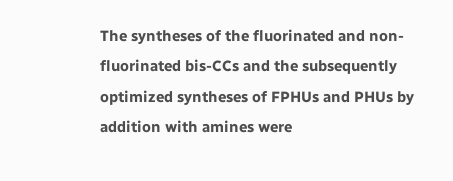The syntheses of the fluorinated and non-fluorinated bis-CCs and the subsequently optimized syntheses of FPHUs and PHUs by addition with amines were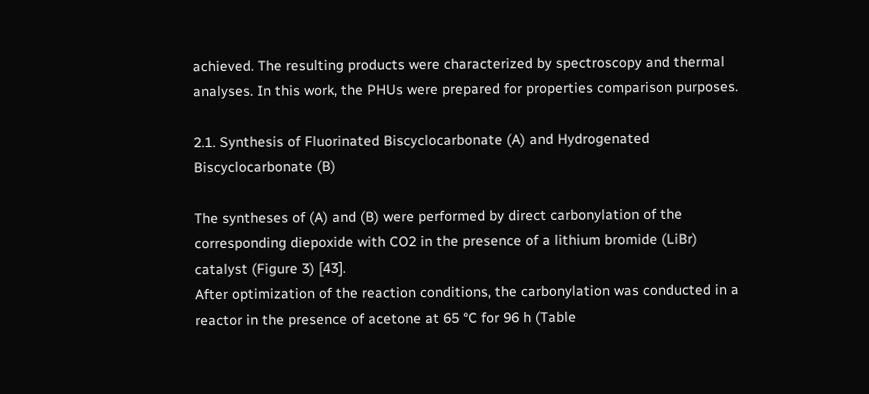achieved. The resulting products were characterized by spectroscopy and thermal analyses. In this work, the PHUs were prepared for properties comparison purposes.

2.1. Synthesis of Fluorinated Biscyclocarbonate (A) and Hydrogenated Biscyclocarbonate (B)

The syntheses of (A) and (B) were performed by direct carbonylation of the corresponding diepoxide with CO2 in the presence of a lithium bromide (LiBr) catalyst (Figure 3) [43].
After optimization of the reaction conditions, the carbonylation was conducted in a reactor in the presence of acetone at 65 °C for 96 h (Table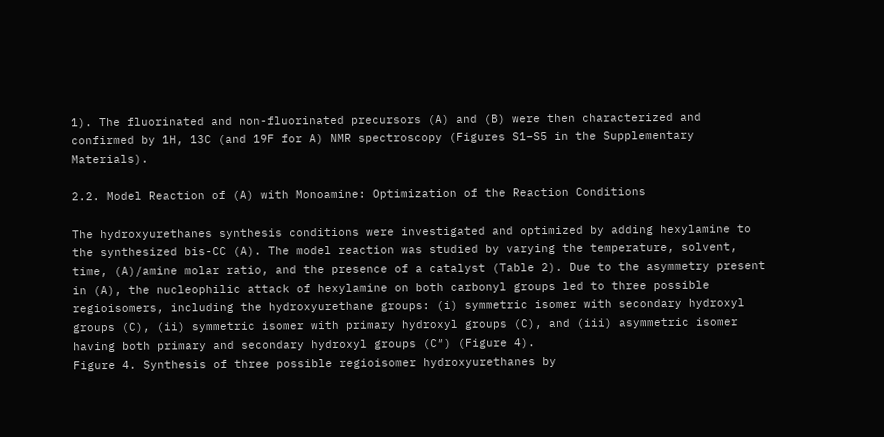1). The fluorinated and non-fluorinated precursors (A) and (B) were then characterized and confirmed by 1H, 13C (and 19F for A) NMR spectroscopy (Figures S1–S5 in the Supplementary Materials).

2.2. Model Reaction of (A) with Monoamine: Optimization of the Reaction Conditions

The hydroxyurethanes synthesis conditions were investigated and optimized by adding hexylamine to the synthesized bis-CC (A). The model reaction was studied by varying the temperature, solvent, time, (A)/amine molar ratio, and the presence of a catalyst (Table 2). Due to the asymmetry present in (A), the nucleophilic attack of hexylamine on both carbonyl groups led to three possible regioisomers, including the hydroxyurethane groups: (i) symmetric isomer with secondary hydroxyl groups (C), (ii) symmetric isomer with primary hydroxyl groups (C), and (iii) asymmetric isomer having both primary and secondary hydroxyl groups (C″) (Figure 4).
Figure 4. Synthesis of three possible regioisomer hydroxyurethanes by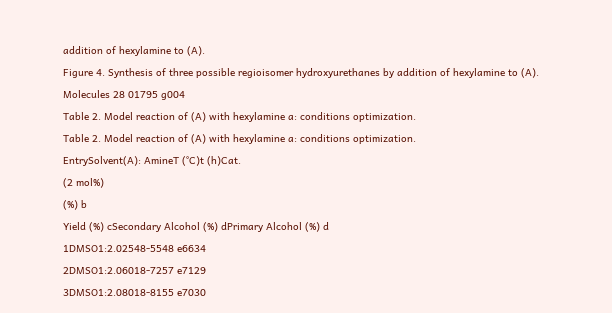addition of hexylamine to (A).
Figure 4. Synthesis of three possible regioisomer hydroxyurethanes by addition of hexylamine to (A).
Molecules 28 01795 g004
Table 2. Model reaction of (A) with hexylamine a: conditions optimization.
Table 2. Model reaction of (A) with hexylamine a: conditions optimization.
EntrySolvent(A): AmineT (°C)t (h)Cat.
(2 mol%)
(%) b
Yield (%) cSecondary Alcohol (%) dPrimary Alcohol (%) d
1DMSO1:2.02548-5548 e6634
2DMSO1:2.06018-7257 e7129
3DMSO1:2.08018-8155 e7030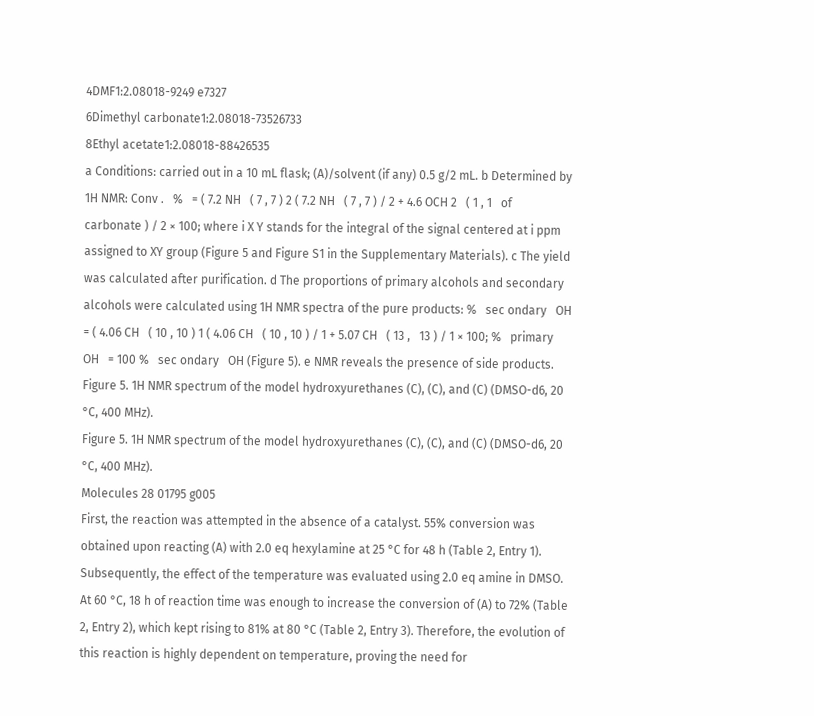4DMF1:2.08018-9249 e7327
6Dimethyl carbonate1:2.08018-73526733
8Ethyl acetate1:2.08018-88426535
a Conditions: carried out in a 10 mL flask; (A)/solvent (if any) 0.5 g/2 mL. b Determined by 1H NMR: Conv .   %   = ( 7.2 NH   ( 7 , 7 ) 2 ( 7.2 NH   ( 7 , 7 ) / 2 + 4.6 OCH 2   ( 1 , 1   of   carbonate ) / 2 × 100; where i X Y stands for the integral of the signal centered at i ppm assigned to XY group (Figure 5 and Figure S1 in the Supplementary Materials). c The yield was calculated after purification. d The proportions of primary alcohols and secondary alcohols were calculated using 1H NMR spectra of the pure products: %   sec ondary   OH   = ( 4.06 CH   ( 10 , 10 ) 1 ( 4.06 CH   ( 10 , 10 ) / 1 + 5.07 CH   ( 13 ,   13 ) / 1 × 100; %   primary   OH   = 100 %   sec ondary   OH (Figure 5). e NMR reveals the presence of side products.
Figure 5. 1H NMR spectrum of the model hydroxyurethanes (C), (C), and (C) (DMSO-d6, 20 °C, 400 MHz).
Figure 5. 1H NMR spectrum of the model hydroxyurethanes (C), (C), and (C) (DMSO-d6, 20 °C, 400 MHz).
Molecules 28 01795 g005
First, the reaction was attempted in the absence of a catalyst. 55% conversion was obtained upon reacting (A) with 2.0 eq hexylamine at 25 °C for 48 h (Table 2, Entry 1). Subsequently, the effect of the temperature was evaluated using 2.0 eq amine in DMSO. At 60 °C, 18 h of reaction time was enough to increase the conversion of (A) to 72% (Table 2, Entry 2), which kept rising to 81% at 80 °C (Table 2, Entry 3). Therefore, the evolution of this reaction is highly dependent on temperature, proving the need for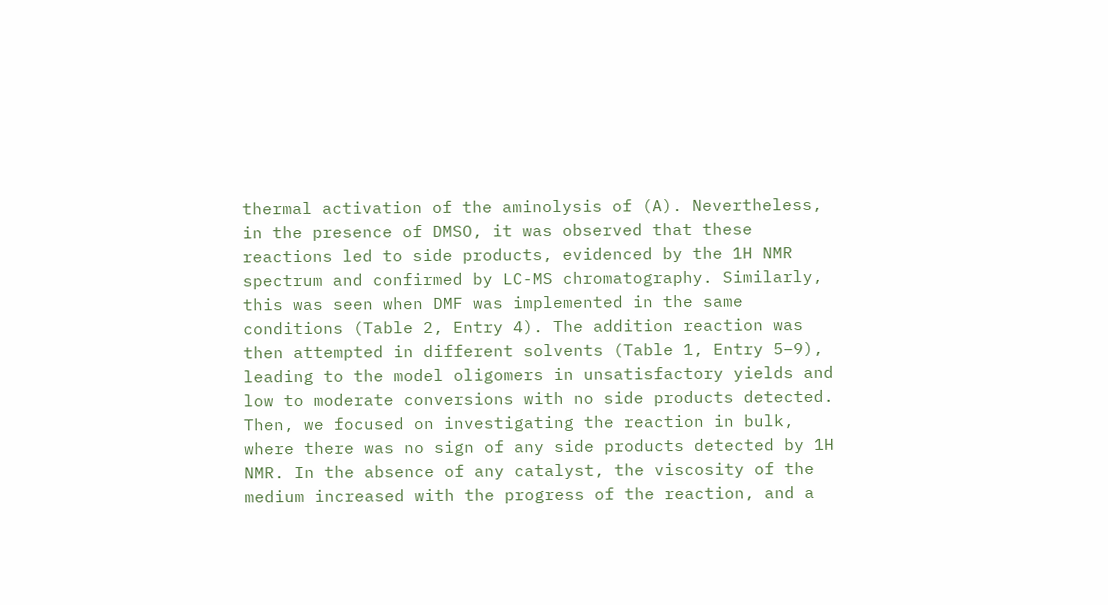thermal activation of the aminolysis of (A). Nevertheless, in the presence of DMSO, it was observed that these reactions led to side products, evidenced by the 1H NMR spectrum and confirmed by LC-MS chromatography. Similarly, this was seen when DMF was implemented in the same conditions (Table 2, Entry 4). The addition reaction was then attempted in different solvents (Table 1, Entry 5–9), leading to the model oligomers in unsatisfactory yields and low to moderate conversions with no side products detected. Then, we focused on investigating the reaction in bulk, where there was no sign of any side products detected by 1H NMR. In the absence of any catalyst, the viscosity of the medium increased with the progress of the reaction, and a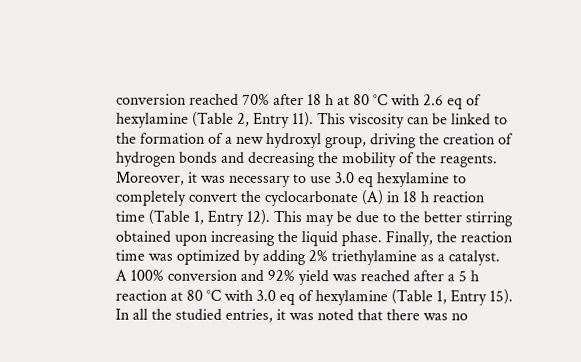conversion reached 70% after 18 h at 80 °C with 2.6 eq of hexylamine (Table 2, Entry 11). This viscosity can be linked to the formation of a new hydroxyl group, driving the creation of hydrogen bonds and decreasing the mobility of the reagents. Moreover, it was necessary to use 3.0 eq hexylamine to completely convert the cyclocarbonate (A) in 18 h reaction time (Table 1, Entry 12). This may be due to the better stirring obtained upon increasing the liquid phase. Finally, the reaction time was optimized by adding 2% triethylamine as a catalyst. A 100% conversion and 92% yield was reached after a 5 h reaction at 80 °C with 3.0 eq of hexylamine (Table 1, Entry 15). In all the studied entries, it was noted that there was no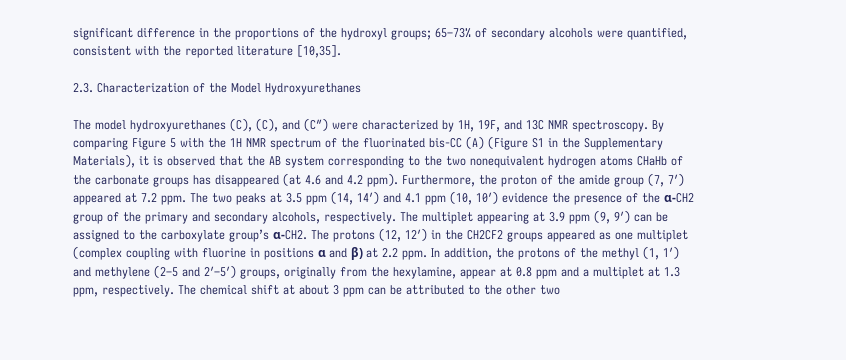significant difference in the proportions of the hydroxyl groups; 65–73% of secondary alcohols were quantified, consistent with the reported literature [10,35].

2.3. Characterization of the Model Hydroxyurethanes

The model hydroxyurethanes (C), (C), and (C″) were characterized by 1H, 19F, and 13C NMR spectroscopy. By comparing Figure 5 with the 1H NMR spectrum of the fluorinated bis-CC (A) (Figure S1 in the Supplementary Materials), it is observed that the AB system corresponding to the two nonequivalent hydrogen atoms CHaHb of the carbonate groups has disappeared (at 4.6 and 4.2 ppm). Furthermore, the proton of the amide group (7, 7′) appeared at 7.2 ppm. The two peaks at 3.5 ppm (14, 14′) and 4.1 ppm (10, 10′) evidence the presence of the α-CH2 group of the primary and secondary alcohols, respectively. The multiplet appearing at 3.9 ppm (9, 9′) can be assigned to the carboxylate group’s α-CH2. The protons (12, 12′) in the CH2CF2 groups appeared as one multiplet (complex coupling with fluorine in positions α and β) at 2.2 ppm. In addition, the protons of the methyl (1, 1′) and methylene (2–5 and 2′–5′) groups, originally from the hexylamine, appear at 0.8 ppm and a multiplet at 1.3 ppm, respectively. The chemical shift at about 3 ppm can be attributed to the other two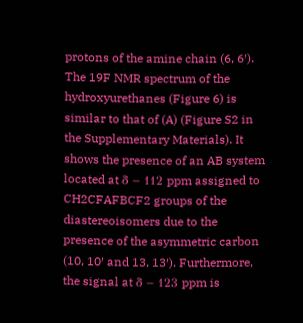protons of the amine chain (6, 6′).
The 19F NMR spectrum of the hydroxyurethanes (Figure 6) is similar to that of (A) (Figure S2 in the Supplementary Materials). It shows the presence of an AB system located at δ − 112 ppm assigned to CH2CFAFBCF2 groups of the diastereoisomers due to the presence of the asymmetric carbon (10, 10′ and 13, 13′). Furthermore, the signal at δ − 123 ppm is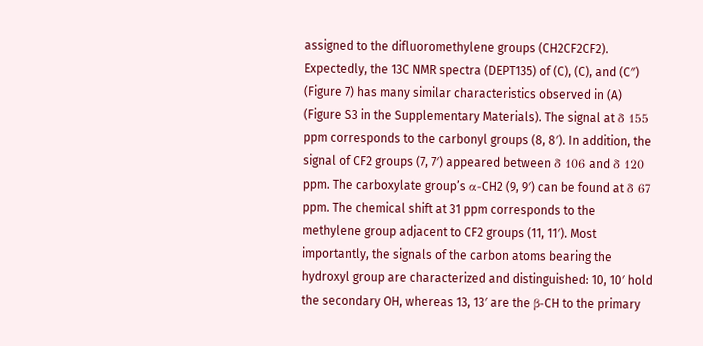assigned to the difluoromethylene groups (CH2CF2CF2).
Expectedly, the 13C NMR spectra (DEPT135) of (C), (C), and (C″) (Figure 7) has many similar characteristics observed in (A) (Figure S3 in the Supplementary Materials). The signal at δ 155 ppm corresponds to the carbonyl groups (8, 8′). In addition, the signal of CF2 groups (7, 7′) appeared between δ 106 and δ 120 ppm. The carboxylate group’s α-CH2 (9, 9′) can be found at δ 67 ppm. The chemical shift at 31 ppm corresponds to the methylene group adjacent to CF2 groups (11, 11′). Most importantly, the signals of the carbon atoms bearing the hydroxyl group are characterized and distinguished: 10, 10′ hold the secondary OH, whereas 13, 13′ are the β-CH to the primary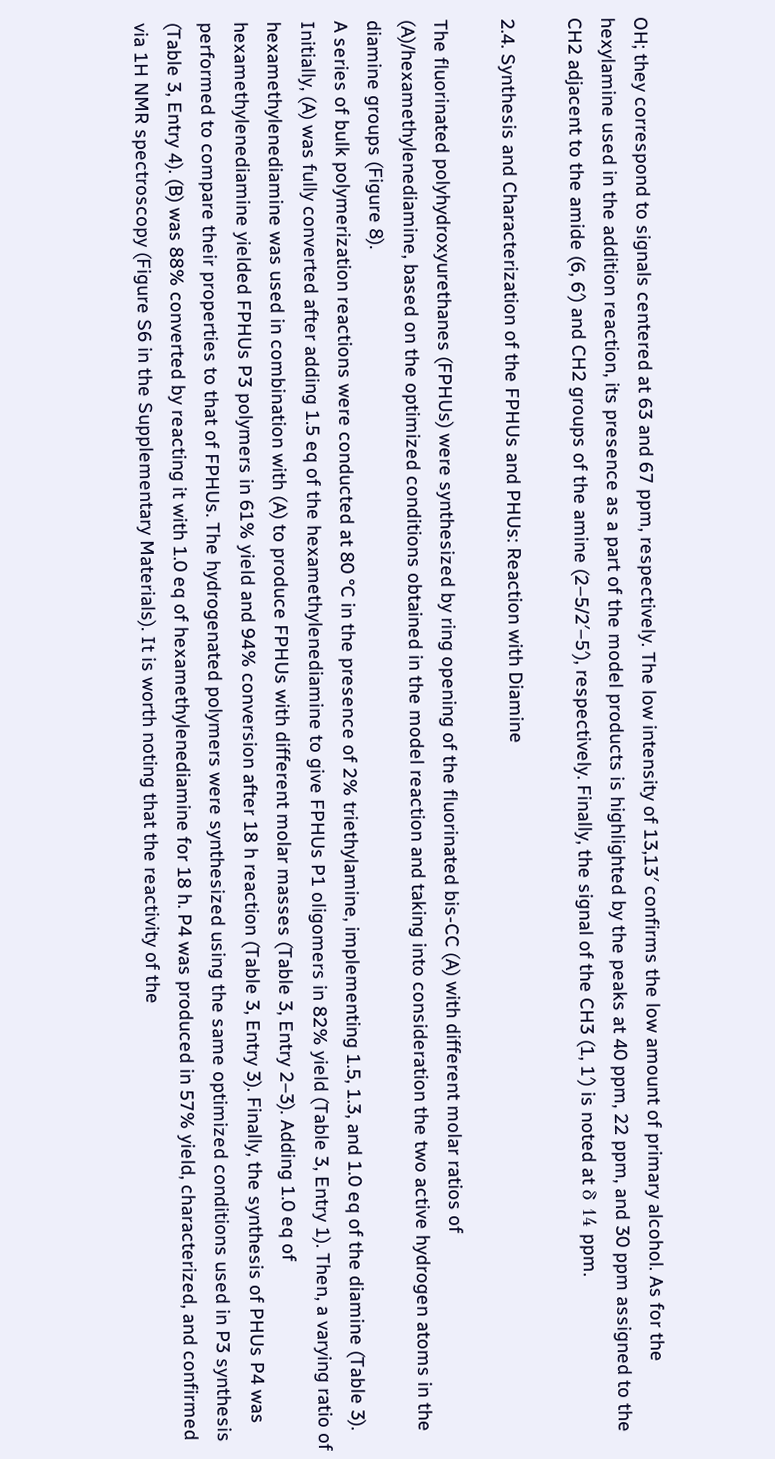OH; they correspond to signals centered at 63 and 67 ppm, respectively. The low intensity of 13,13′ confirms the low amount of primary alcohol. As for the hexylamine used in the addition reaction, its presence as a part of the model products is highlighted by the peaks at 40 ppm, 22 ppm, and 30 ppm assigned to the CH2 adjacent to the amide (6, 6′) and CH2 groups of the amine (2–5/2′–5′), respectively. Finally, the signal of the CH3 (1, 1′) is noted at δ 14 ppm.

2.4. Synthesis and Characterization of the FPHUs and PHUs: Reaction with Diamine

The fluorinated polyhydroxyurethanes (FPHUs) were synthesized by ring opening of the fluorinated bis-CC (A) with different molar ratios of (A)/hexamethylenediamine, based on the optimized conditions obtained in the model reaction and taking into consideration the two active hydrogen atoms in the diamine groups (Figure 8).
A series of bulk polymerization reactions were conducted at 80 °C in the presence of 2% triethylamine, implementing 1.5, 1.3, and 1.0 eq of the diamine (Table 3). Initially, (A) was fully converted after adding 1.5 eq of the hexamethylenediamine to give FPHUs P1 oligomers in 82% yield (Table 3, Entry 1). Then, a varying ratio of hexamethylenediamine was used in combination with (A) to produce FPHUs with different molar masses (Table 3, Entry 2–3). Adding 1.0 eq of hexamethylenediamine yielded FPHUs P3 polymers in 61% yield and 94% conversion after 18 h reaction (Table 3, Entry 3). Finally, the synthesis of PHUs P4 was performed to compare their properties to that of FPHUs. The hydrogenated polymers were synthesized using the same optimized conditions used in P3 synthesis (Table 3, Entry 4). (B) was 88% converted by reacting it with 1.0 eq of hexamethylenediamine for 18 h. P4 was produced in 57% yield, characterized, and confirmed via 1H NMR spectroscopy (Figure S6 in the Supplementary Materials). It is worth noting that the reactivity of the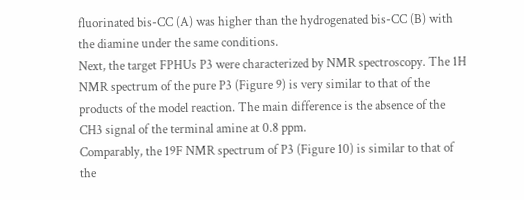fluorinated bis-CC (A) was higher than the hydrogenated bis-CC (B) with the diamine under the same conditions.
Next, the target FPHUs P3 were characterized by NMR spectroscopy. The 1H NMR spectrum of the pure P3 (Figure 9) is very similar to that of the products of the model reaction. The main difference is the absence of the CH3 signal of the terminal amine at 0.8 ppm.
Comparably, the 19F NMR spectrum of P3 (Figure 10) is similar to that of the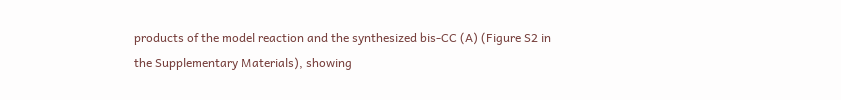products of the model reaction and the synthesized bis-CC (A) (Figure S2 in the Supplementary Materials), showing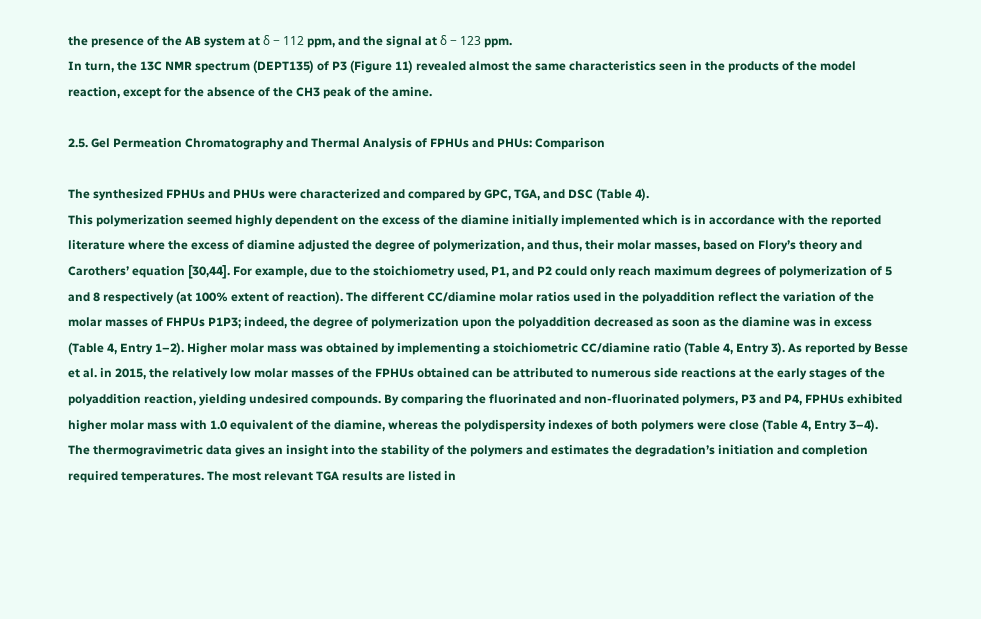the presence of the AB system at δ − 112 ppm, and the signal at δ − 123 ppm.
In turn, the 13C NMR spectrum (DEPT135) of P3 (Figure 11) revealed almost the same characteristics seen in the products of the model reaction, except for the absence of the CH3 peak of the amine.

2.5. Gel Permeation Chromatography and Thermal Analysis of FPHUs and PHUs: Comparison

The synthesized FPHUs and PHUs were characterized and compared by GPC, TGA, and DSC (Table 4).
This polymerization seemed highly dependent on the excess of the diamine initially implemented which is in accordance with the reported literature where the excess of diamine adjusted the degree of polymerization, and thus, their molar masses, based on Flory’s theory and Carothers’ equation [30,44]. For example, due to the stoichiometry used, P1, and P2 could only reach maximum degrees of polymerization of 5 and 8 respectively (at 100% extent of reaction). The different CC/diamine molar ratios used in the polyaddition reflect the variation of the molar masses of FHPUs P1P3; indeed, the degree of polymerization upon the polyaddition decreased as soon as the diamine was in excess (Table 4, Entry 1–2). Higher molar mass was obtained by implementing a stoichiometric CC/diamine ratio (Table 4, Entry 3). As reported by Besse et al. in 2015, the relatively low molar masses of the FPHUs obtained can be attributed to numerous side reactions at the early stages of the polyaddition reaction, yielding undesired compounds. By comparing the fluorinated and non-fluorinated polymers, P3 and P4, FPHUs exhibited higher molar mass with 1.0 equivalent of the diamine, whereas the polydispersity indexes of both polymers were close (Table 4, Entry 3–4).
The thermogravimetric data gives an insight into the stability of the polymers and estimates the degradation’s initiation and completion required temperatures. The most relevant TGA results are listed in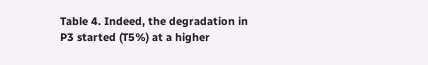Table 4. Indeed, the degradation in P3 started (T5%) at a higher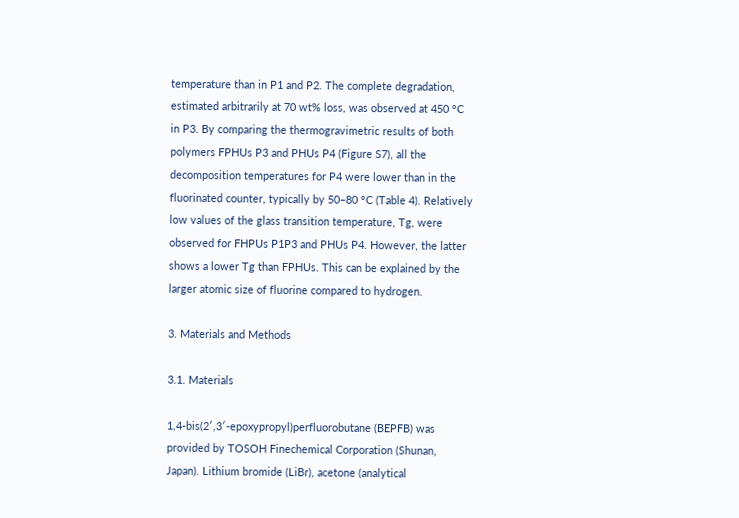temperature than in P1 and P2. The complete degradation, estimated arbitrarily at 70 wt% loss, was observed at 450 °C in P3. By comparing the thermogravimetric results of both polymers FPHUs P3 and PHUs P4 (Figure S7), all the decomposition temperatures for P4 were lower than in the fluorinated counter, typically by 50–80 °C (Table 4). Relatively low values of the glass transition temperature, Tg, were observed for FHPUs P1P3 and PHUs P4. However, the latter shows a lower Tg than FPHUs. This can be explained by the larger atomic size of fluorine compared to hydrogen.

3. Materials and Methods

3.1. Materials

1,4-bis(2′,3′-epoxypropyl)perfluorobutane (BEPFB) was provided by TOSOH Finechemical Corporation (Shunan, Japan). Lithium bromide (LiBr), acetone (analytical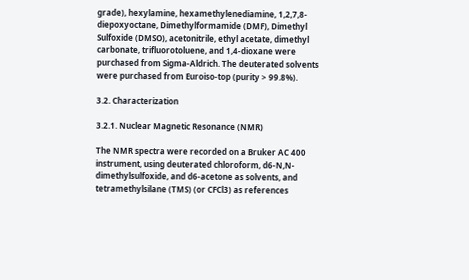grade), hexylamine, hexamethylenediamine, 1,2,7,8-diepoxyoctane, Dimethylformamide (DMF), Dimethyl Sulfoxide (DMSO), acetonitrile, ethyl acetate, dimethyl carbonate, trifluorotoluene, and 1,4-dioxane were purchased from Sigma-Aldrich. The deuterated solvents were purchased from Euroiso-top (purity > 99.8%).

3.2. Characterization

3.2.1. Nuclear Magnetic Resonance (NMR)

The NMR spectra were recorded on a Bruker AC 400 instrument, using deuterated chloroform, d6-N,N-dimethylsulfoxide, and d6-acetone as solvents, and tetramethylsilane (TMS) (or CFCl3) as references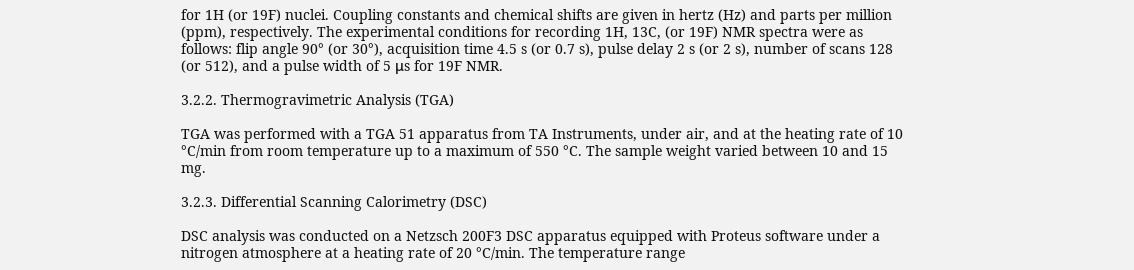for 1H (or 19F) nuclei. Coupling constants and chemical shifts are given in hertz (Hz) and parts per million (ppm), respectively. The experimental conditions for recording 1H, 13C, (or 19F) NMR spectra were as follows: flip angle 90° (or 30°), acquisition time 4.5 s (or 0.7 s), pulse delay 2 s (or 2 s), number of scans 128 (or 512), and a pulse width of 5 μs for 19F NMR.

3.2.2. Thermogravimetric Analysis (TGA)

TGA was performed with a TGA 51 apparatus from TA Instruments, under air, and at the heating rate of 10 °C/min from room temperature up to a maximum of 550 °C. The sample weight varied between 10 and 15 mg.

3.2.3. Differential Scanning Calorimetry (DSC)

DSC analysis was conducted on a Netzsch 200F3 DSC apparatus equipped with Proteus software under a nitrogen atmosphere at a heating rate of 20 °C/min. The temperature range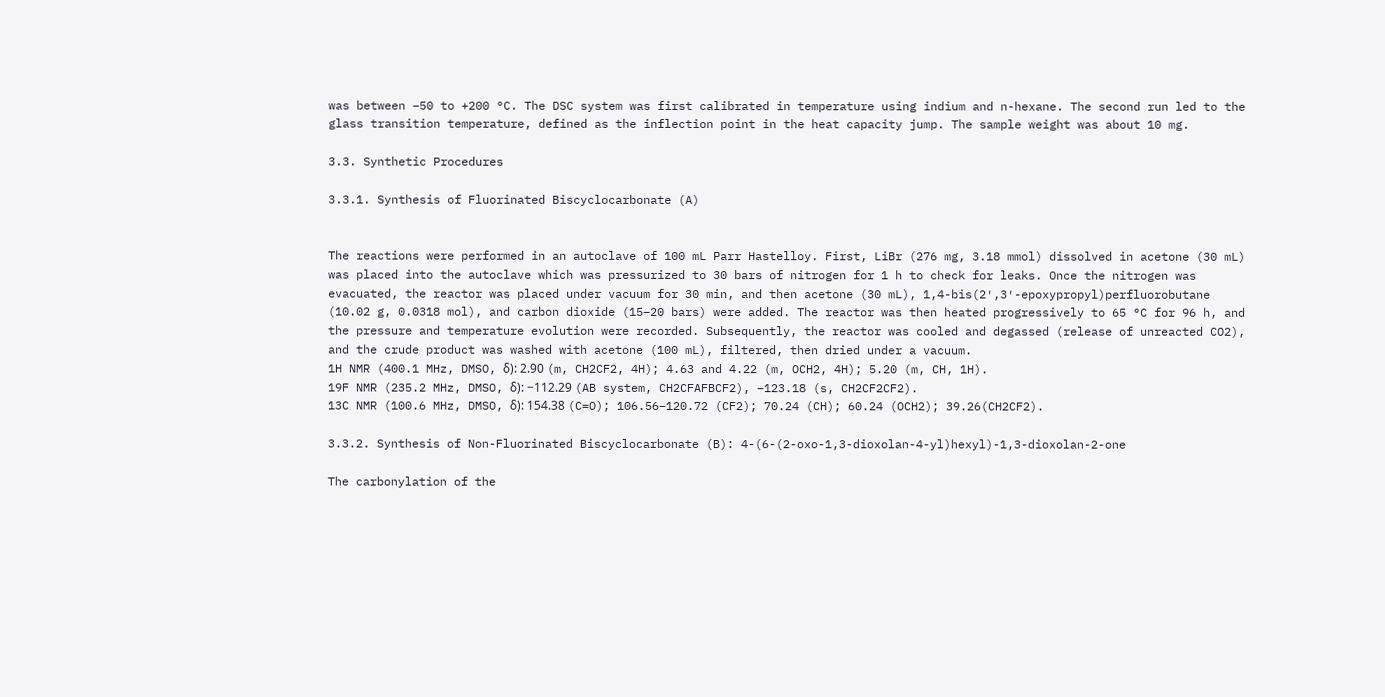was between −50 to +200 °C. The DSC system was first calibrated in temperature using indium and n-hexane. The second run led to the glass transition temperature, defined as the inflection point in the heat capacity jump. The sample weight was about 10 mg.

3.3. Synthetic Procedures

3.3.1. Synthesis of Fluorinated Biscyclocarbonate (A)


The reactions were performed in an autoclave of 100 mL Parr Hastelloy. First, LiBr (276 mg, 3.18 mmol) dissolved in acetone (30 mL) was placed into the autoclave which was pressurized to 30 bars of nitrogen for 1 h to check for leaks. Once the nitrogen was evacuated, the reactor was placed under vacuum for 30 min, and then acetone (30 mL), 1,4-bis(2′,3′-epoxypropyl)perfluorobutane (10.02 g, 0.0318 mol), and carbon dioxide (15–20 bars) were added. The reactor was then heated progressively to 65 °C for 96 h, and the pressure and temperature evolution were recorded. Subsequently, the reactor was cooled and degassed (release of unreacted CO2), and the crude product was washed with acetone (100 mL), filtered, then dried under a vacuum.
1H NMR (400.1 MHz, DMSO, δ): 2.90 (m, CH2CF2, 4H); 4.63 and 4.22 (m, OCH2, 4H); 5.20 (m, CH, 1H).
19F NMR (235.2 MHz, DMSO, δ): −112.29 (AB system, CH2CFAFBCF2), −123.18 (s, CH2CF2CF2).
13C NMR (100.6 MHz, DMSO, δ): 154.38 (C=O); 106.56–120.72 (CF2); 70.24 (CH); 60.24 (OCH2); 39.26(CH2CF2).

3.3.2. Synthesis of Non-Fluorinated Biscyclocarbonate (B): 4-(6-(2-oxo-1,3-dioxolan-4-yl)hexyl)-1,3-dioxolan-2-one

The carbonylation of the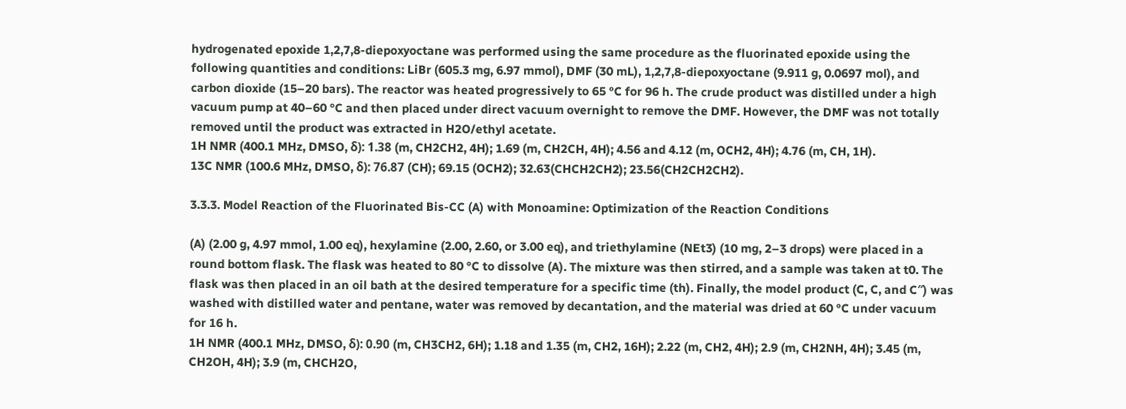hydrogenated epoxide 1,2,7,8-diepoxyoctane was performed using the same procedure as the fluorinated epoxide using the following quantities and conditions: LiBr (605.3 mg, 6.97 mmol), DMF (30 mL), 1,2,7,8-diepoxyoctane (9.911 g, 0.0697 mol), and carbon dioxide (15–20 bars). The reactor was heated progressively to 65 °C for 96 h. The crude product was distilled under a high vacuum pump at 40–60 °C and then placed under direct vacuum overnight to remove the DMF. However, the DMF was not totally removed until the product was extracted in H2O/ethyl acetate.
1H NMR (400.1 MHz, DMSO, δ): 1.38 (m, CH2CH2, 4H); 1.69 (m, CH2CH, 4H); 4.56 and 4.12 (m, OCH2, 4H); 4.76 (m, CH, 1H).
13C NMR (100.6 MHz, DMSO, δ): 76.87 (CH); 69.15 (OCH2); 32.63(CHCH2CH2); 23.56(CH2CH2CH2).

3.3.3. Model Reaction of the Fluorinated Bis-CC (A) with Monoamine: Optimization of the Reaction Conditions

(A) (2.00 g, 4.97 mmol, 1.00 eq), hexylamine (2.00, 2.60, or 3.00 eq), and triethylamine (NEt3) (10 mg, 2–3 drops) were placed in a round bottom flask. The flask was heated to 80 °C to dissolve (A). The mixture was then stirred, and a sample was taken at t0. The flask was then placed in an oil bath at the desired temperature for a specific time (th). Finally, the model product (C, C, and C″) was washed with distilled water and pentane, water was removed by decantation, and the material was dried at 60 °C under vacuum for 16 h.
1H NMR (400.1 MHz, DMSO, δ): 0.90 (m, CH3CH2, 6H); 1.18 and 1.35 (m, CH2, 16H); 2.22 (m, CH2, 4H); 2.9 (m, CH2NH, 4H); 3.45 (m, CH2OH, 4H); 3.9 (m, CHCH2O,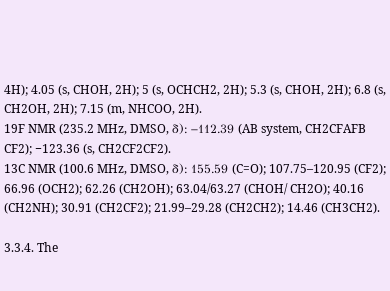4H); 4.05 (s, CHOH, 2H); 5 (s, OCHCH2, 2H); 5.3 (s, CHOH, 2H); 6.8 (s, CH2OH, 2H); 7.15 (m, NHCOO, 2H).
19F NMR (235.2 MHz, DMSO, δ): −112.39 (AB system, CH2CFAFB CF2); −123.36 (s, CH2CF2CF2).
13C NMR (100.6 MHz, DMSO, δ): 155.59 (C=O); 107.75–120.95 (CF2); 66.96 (OCH2); 62.26 (CH2OH); 63.04/63.27 (CHOH/ CH2O); 40.16 (CH2NH); 30.91 (CH2CF2); 21.99–29.28 (CH2CH2); 14.46 (CH3CH2).

3.3.4. The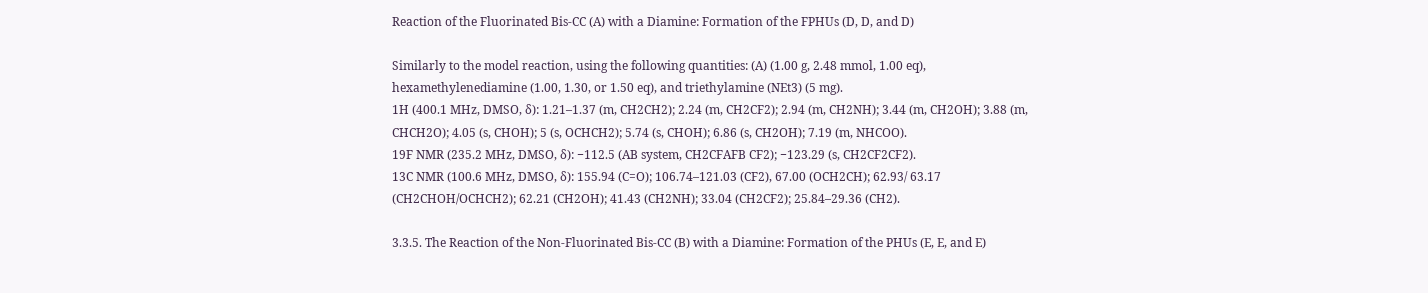Reaction of the Fluorinated Bis-CC (A) with a Diamine: Formation of the FPHUs (D, D, and D)

Similarly to the model reaction, using the following quantities: (A) (1.00 g, 2.48 mmol, 1.00 eq), hexamethylenediamine (1.00, 1.30, or 1.50 eq), and triethylamine (NEt3) (5 mg).
1H (400.1 MHz, DMSO, δ): 1.21–1.37 (m, CH2CH2); 2.24 (m, CH2CF2); 2.94 (m, CH2NH); 3.44 (m, CH2OH); 3.88 (m, CHCH2O); 4.05 (s, CHOH); 5 (s, OCHCH2); 5.74 (s, CHOH); 6.86 (s, CH2OH); 7.19 (m, NHCOO).
19F NMR (235.2 MHz, DMSO, δ): −112.5 (AB system, CH2CFAFB CF2); −123.29 (s, CH2CF2CF2).
13C NMR (100.6 MHz, DMSO, δ): 155.94 (C=O); 106.74–121.03 (CF2), 67.00 (OCH2CH); 62.93/ 63.17 (CH2CHOH/OCHCH2); 62.21 (CH2OH); 41.43 (CH2NH); 33.04 (CH2CF2); 25.84–29.36 (CH2).

3.3.5. The Reaction of the Non-Fluorinated Bis-CC (B) with a Diamine: Formation of the PHUs (E, E, and E)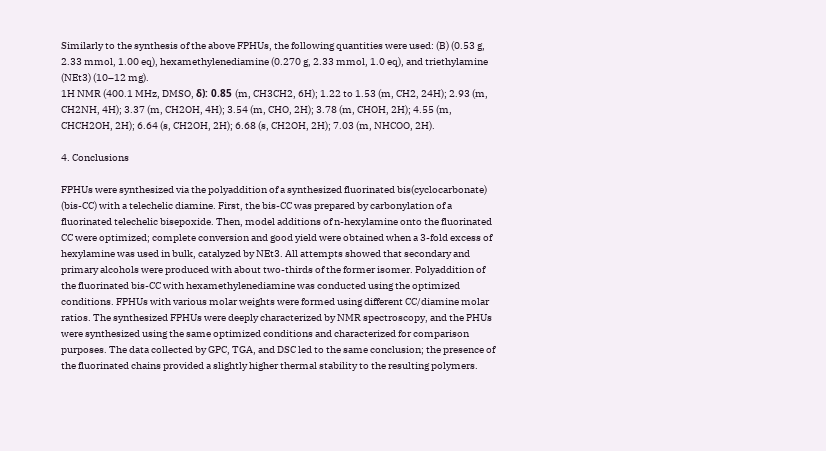Similarly to the synthesis of the above FPHUs, the following quantities were used: (B) (0.53 g, 2.33 mmol, 1.00 eq), hexamethylenediamine (0.270 g, 2.33 mmol, 1.0 eq), and triethylamine (NEt3) (10–12 mg).
1H NMR (400.1 MHz, DMSO, δ): 0.85 (m, CH3CH2, 6H); 1.22 to 1.53 (m, CH2, 24H); 2.93 (m, CH2NH, 4H); 3.37 (m, CH2OH, 4H); 3.54 (m, CHO, 2H); 3.78 (m, CHOH, 2H); 4.55 (m, CHCH2OH, 2H); 6.64 (s, CH2OH, 2H); 6.68 (s, CH2OH, 2H); 7.03 (m, NHCOO, 2H).

4. Conclusions

FPHUs were synthesized via the polyaddition of a synthesized fluorinated bis(cyclocarbonate) (bis-CC) with a telechelic diamine. First, the bis-CC was prepared by carbonylation of a fluorinated telechelic bisepoxide. Then, model additions of n-hexylamine onto the fluorinated CC were optimized; complete conversion and good yield were obtained when a 3-fold excess of hexylamine was used in bulk, catalyzed by NEt3. All attempts showed that secondary and primary alcohols were produced with about two-thirds of the former isomer. Polyaddition of the fluorinated bis-CC with hexamethylenediamine was conducted using the optimized conditions. FPHUs with various molar weights were formed using different CC/diamine molar ratios. The synthesized FPHUs were deeply characterized by NMR spectroscopy, and the PHUs were synthesized using the same optimized conditions and characterized for comparison purposes. The data collected by GPC, TGA, and DSC led to the same conclusion; the presence of the fluorinated chains provided a slightly higher thermal stability to the resulting polymers.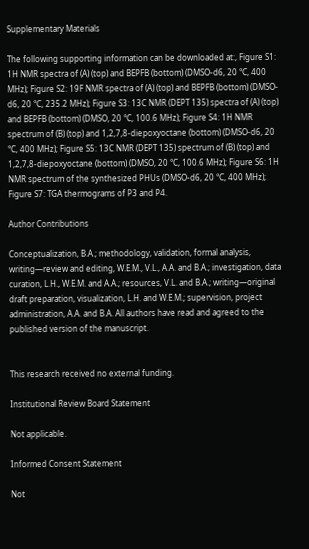Supplementary Materials

The following supporting information can be downloaded at:, Figure S1: 1H NMR spectra of (A) (top) and BEPFB (bottom) (DMSO-d6, 20 °C, 400 MHz); Figure S2: 19F NMR spectra of (A) (top) and BEPFB (bottom) (DMSO-d6, 20 °C, 235.2 MHz); Figure S3: 13C NMR (DEPT 135) spectra of (A) (top) and BEPFB (bottom) (DMSO, 20 °C, 100.6 MHz); Figure S4: 1H NMR spectrum of (B) (top) and 1,2,7,8-diepoxyoctane (bottom) (DMSO-d6, 20 °C, 400 MHz); Figure S5: 13C NMR (DEPT 135) spectrum of (B) (top) and 1,2,7,8-diepoxyoctane (bottom) (DMSO, 20 °C, 100.6 MHz); Figure S6: 1H NMR spectrum of the synthesized PHUs (DMSO-d6, 20 °C, 400 MHz); Figure S7: TGA thermograms of P3 and P4.

Author Contributions

Conceptualization, B.A.; methodology, validation, formal analysis, writing—review and editing, W.E.M., V.L., A.A. and B.A.; investigation, data curation, L.H., W.E.M. and A.A.; resources, V.L. and B.A.; writing—original draft preparation, visualization, L.H. and W.E.M.; supervision, project administration, A.A. and B.A. All authors have read and agreed to the published version of the manuscript.


This research received no external funding.

Institutional Review Board Statement

Not applicable.

Informed Consent Statement

Not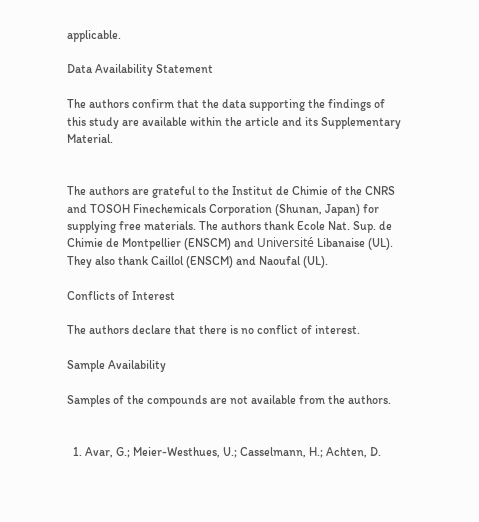applicable.

Data Availability Statement

The authors confirm that the data supporting the findings of this study are available within the article and its Supplementary Material.


The authors are grateful to the Institut de Chimie of the CNRS and TOSOH Finechemicals Corporation (Shunan, Japan) for supplying free materials. The authors thank Ecole Nat. Sup. de Chimie de Montpellier (ENSCM) and Université Libanaise (UL). They also thank Caillol (ENSCM) and Naoufal (UL).

Conflicts of Interest

The authors declare that there is no conflict of interest.

Sample Availability

Samples of the compounds are not available from the authors.


  1. Avar, G.; Meier-Westhues, U.; Casselmann, H.; Achten, D.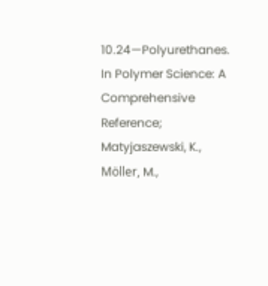10.24—Polyurethanes. In Polymer Science: A Comprehensive Reference; Matyjaszewski, K., Möller, M.,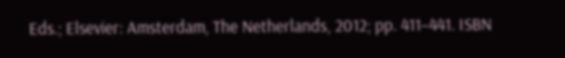Eds.; Elsevier: Amsterdam, The Netherlands, 2012; pp. 411–441. ISBN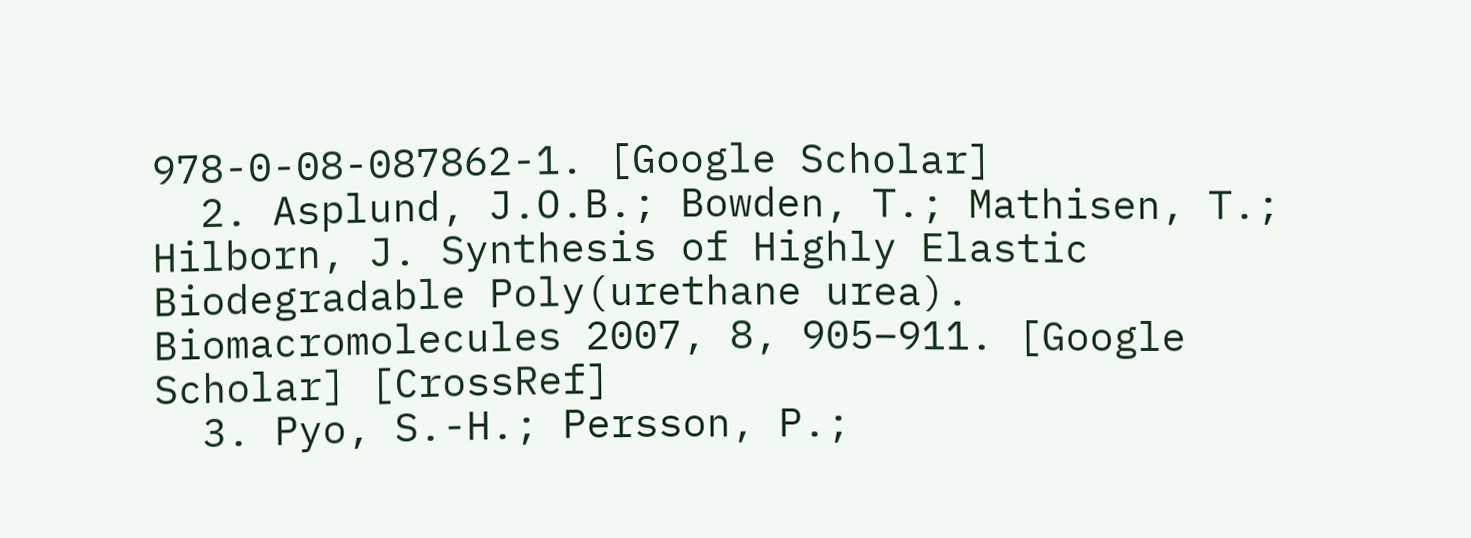978-0-08-087862-1. [Google Scholar]
  2. Asplund, J.O.B.; Bowden, T.; Mathisen, T.; Hilborn, J. Synthesis of Highly Elastic Biodegradable Poly(urethane urea). Biomacromolecules 2007, 8, 905–911. [Google Scholar] [CrossRef]
  3. Pyo, S.-H.; Persson, P.;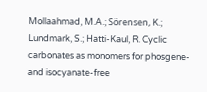Mollaahmad, M.A.; Sörensen, K.; Lundmark, S.; Hatti-Kaul, R. Cyclic carbonates as monomers for phosgene- and isocyanate-free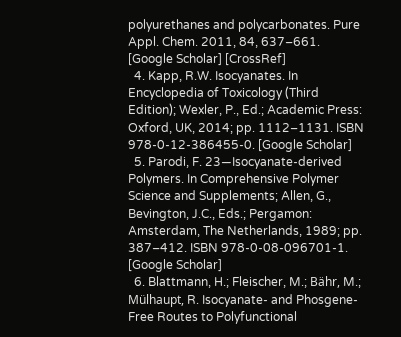polyurethanes and polycarbonates. Pure Appl. Chem. 2011, 84, 637–661. [Google Scholar] [CrossRef]
  4. Kapp, R.W. Isocyanates. In Encyclopedia of Toxicology (Third Edition); Wexler, P., Ed.; Academic Press: Oxford, UK, 2014; pp. 1112–1131. ISBN 978-0-12-386455-0. [Google Scholar]
  5. Parodi, F. 23—Isocyanate-derived Polymers. In Comprehensive Polymer Science and Supplements; Allen, G., Bevington, J.C., Eds.; Pergamon: Amsterdam, The Netherlands, 1989; pp. 387–412. ISBN 978-0-08-096701-1. [Google Scholar]
  6. Blattmann, H.; Fleischer, M.; Bähr, M.; Mülhaupt, R. Isocyanate- and Phosgene-Free Routes to Polyfunctional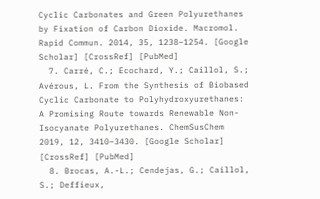Cyclic Carbonates and Green Polyurethanes by Fixation of Carbon Dioxide. Macromol. Rapid Commun. 2014, 35, 1238–1254. [Google Scholar] [CrossRef] [PubMed]
  7. Carré, C.; Ecochard, Y.; Caillol, S.; Avérous, L. From the Synthesis of Biobased Cyclic Carbonate to Polyhydroxyurethanes: A Promising Route towards Renewable Non-Isocyanate Polyurethanes. ChemSusChem 2019, 12, 3410–3430. [Google Scholar] [CrossRef] [PubMed]
  8. Brocas, A.-L.; Cendejas, G.; Caillol, S.; Deffieux,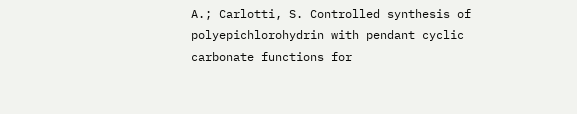A.; Carlotti, S. Controlled synthesis of polyepichlorohydrin with pendant cyclic carbonate functions for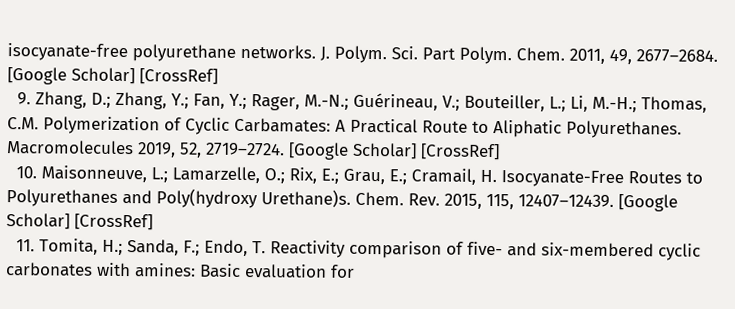isocyanate-free polyurethane networks. J. Polym. Sci. Part Polym. Chem. 2011, 49, 2677–2684. [Google Scholar] [CrossRef]
  9. Zhang, D.; Zhang, Y.; Fan, Y.; Rager, M.-N.; Guérineau, V.; Bouteiller, L.; Li, M.-H.; Thomas, C.M. Polymerization of Cyclic Carbamates: A Practical Route to Aliphatic Polyurethanes. Macromolecules 2019, 52, 2719–2724. [Google Scholar] [CrossRef]
  10. Maisonneuve, L.; Lamarzelle, O.; Rix, E.; Grau, E.; Cramail, H. Isocyanate-Free Routes to Polyurethanes and Poly(hydroxy Urethane)s. Chem. Rev. 2015, 115, 12407–12439. [Google Scholar] [CrossRef]
  11. Tomita, H.; Sanda, F.; Endo, T. Reactivity comparison of five- and six-membered cyclic carbonates with amines: Basic evaluation for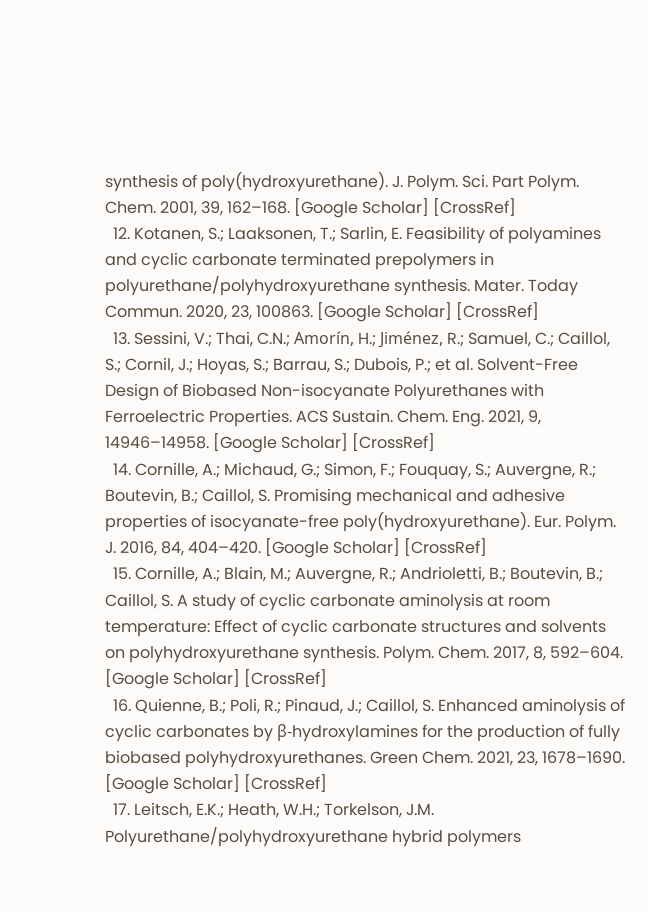synthesis of poly(hydroxyurethane). J. Polym. Sci. Part Polym. Chem. 2001, 39, 162–168. [Google Scholar] [CrossRef]
  12. Kotanen, S.; Laaksonen, T.; Sarlin, E. Feasibility of polyamines and cyclic carbonate terminated prepolymers in polyurethane/polyhydroxyurethane synthesis. Mater. Today Commun. 2020, 23, 100863. [Google Scholar] [CrossRef]
  13. Sessini, V.; Thai, C.N.; Amorín, H.; Jiménez, R.; Samuel, C.; Caillol, S.; Cornil, J.; Hoyas, S.; Barrau, S.; Dubois, P.; et al. Solvent-Free Design of Biobased Non-isocyanate Polyurethanes with Ferroelectric Properties. ACS Sustain. Chem. Eng. 2021, 9, 14946–14958. [Google Scholar] [CrossRef]
  14. Cornille, A.; Michaud, G.; Simon, F.; Fouquay, S.; Auvergne, R.; Boutevin, B.; Caillol, S. Promising mechanical and adhesive properties of isocyanate-free poly(hydroxyurethane). Eur. Polym. J. 2016, 84, 404–420. [Google Scholar] [CrossRef]
  15. Cornille, A.; Blain, M.; Auvergne, R.; Andrioletti, B.; Boutevin, B.; Caillol, S. A study of cyclic carbonate aminolysis at room temperature: Effect of cyclic carbonate structures and solvents on polyhydroxyurethane synthesis. Polym. Chem. 2017, 8, 592–604. [Google Scholar] [CrossRef]
  16. Quienne, B.; Poli, R.; Pinaud, J.; Caillol, S. Enhanced aminolysis of cyclic carbonates by β-hydroxylamines for the production of fully biobased polyhydroxyurethanes. Green Chem. 2021, 23, 1678–1690. [Google Scholar] [CrossRef]
  17. Leitsch, E.K.; Heath, W.H.; Torkelson, J.M. Polyurethane/polyhydroxyurethane hybrid polymers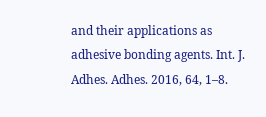and their applications as adhesive bonding agents. Int. J. Adhes. Adhes. 2016, 64, 1–8.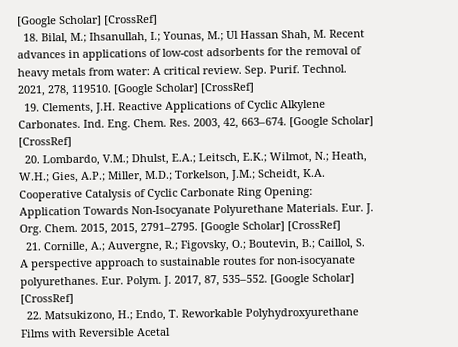[Google Scholar] [CrossRef]
  18. Bilal, M.; Ihsanullah, I.; Younas, M.; Ul Hassan Shah, M. Recent advances in applications of low-cost adsorbents for the removal of heavy metals from water: A critical review. Sep. Purif. Technol. 2021, 278, 119510. [Google Scholar] [CrossRef]
  19. Clements, J.H. Reactive Applications of Cyclic Alkylene Carbonates. Ind. Eng. Chem. Res. 2003, 42, 663–674. [Google Scholar] [CrossRef]
  20. Lombardo, V.M.; Dhulst, E.A.; Leitsch, E.K.; Wilmot, N.; Heath, W.H.; Gies, A.P.; Miller, M.D.; Torkelson, J.M.; Scheidt, K.A. Cooperative Catalysis of Cyclic Carbonate Ring Opening: Application Towards Non-Isocyanate Polyurethane Materials. Eur. J. Org. Chem. 2015, 2015, 2791–2795. [Google Scholar] [CrossRef]
  21. Cornille, A.; Auvergne, R.; Figovsky, O.; Boutevin, B.; Caillol, S. A perspective approach to sustainable routes for non-isocyanate polyurethanes. Eur. Polym. J. 2017, 87, 535–552. [Google Scholar] [CrossRef]
  22. Matsukizono, H.; Endo, T. Reworkable Polyhydroxyurethane Films with Reversible Acetal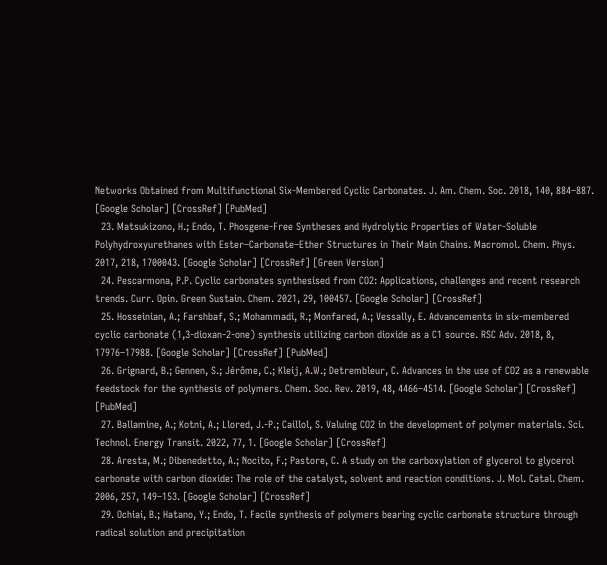Networks Obtained from Multifunctional Six-Membered Cyclic Carbonates. J. Am. Chem. Soc. 2018, 140, 884–887. [Google Scholar] [CrossRef] [PubMed]
  23. Matsukizono, H.; Endo, T. Phosgene-Free Syntheses and Hydrolytic Properties of Water-Soluble Polyhydroxyurethanes with Ester–Carbonate–Ether Structures in Their Main Chains. Macromol. Chem. Phys. 2017, 218, 1700043. [Google Scholar] [CrossRef] [Green Version]
  24. Pescarmona, P.P. Cyclic carbonates synthesised from CO2: Applications, challenges and recent research trends. Curr. Opin. Green Sustain. Chem. 2021, 29, 100457. [Google Scholar] [CrossRef]
  25. Hosseinian, A.; Farshbaf, S.; Mohammadi, R.; Monfared, A.; Vessally, E. Advancements in six-membered cyclic carbonate (1,3-dioxan-2-one) synthesis utilizing carbon dioxide as a C1 source. RSC Adv. 2018, 8, 17976–17988. [Google Scholar] [CrossRef] [PubMed]
  26. Grignard, B.; Gennen, S.; Jérôme, C.; Kleij, A.W.; Detrembleur, C. Advances in the use of CO2 as a renewable feedstock for the synthesis of polymers. Chem. Soc. Rev. 2019, 48, 4466–4514. [Google Scholar] [CrossRef] [PubMed]
  27. Ballamine, A.; Kotni, A.; Llored, J.-P.; Caillol, S. Valuing CO2 in the development of polymer materials. Sci. Technol. Energy Transit. 2022, 77, 1. [Google Scholar] [CrossRef]
  28. Aresta, M.; Dibenedetto, A.; Nocito, F.; Pastore, C. A study on the carboxylation of glycerol to glycerol carbonate with carbon dioxide: The role of the catalyst, solvent and reaction conditions. J. Mol. Catal. Chem. 2006, 257, 149–153. [Google Scholar] [CrossRef]
  29. Ochiai, B.; Hatano, Y.; Endo, T. Facile synthesis of polymers bearing cyclic carbonate structure through radical solution and precipitation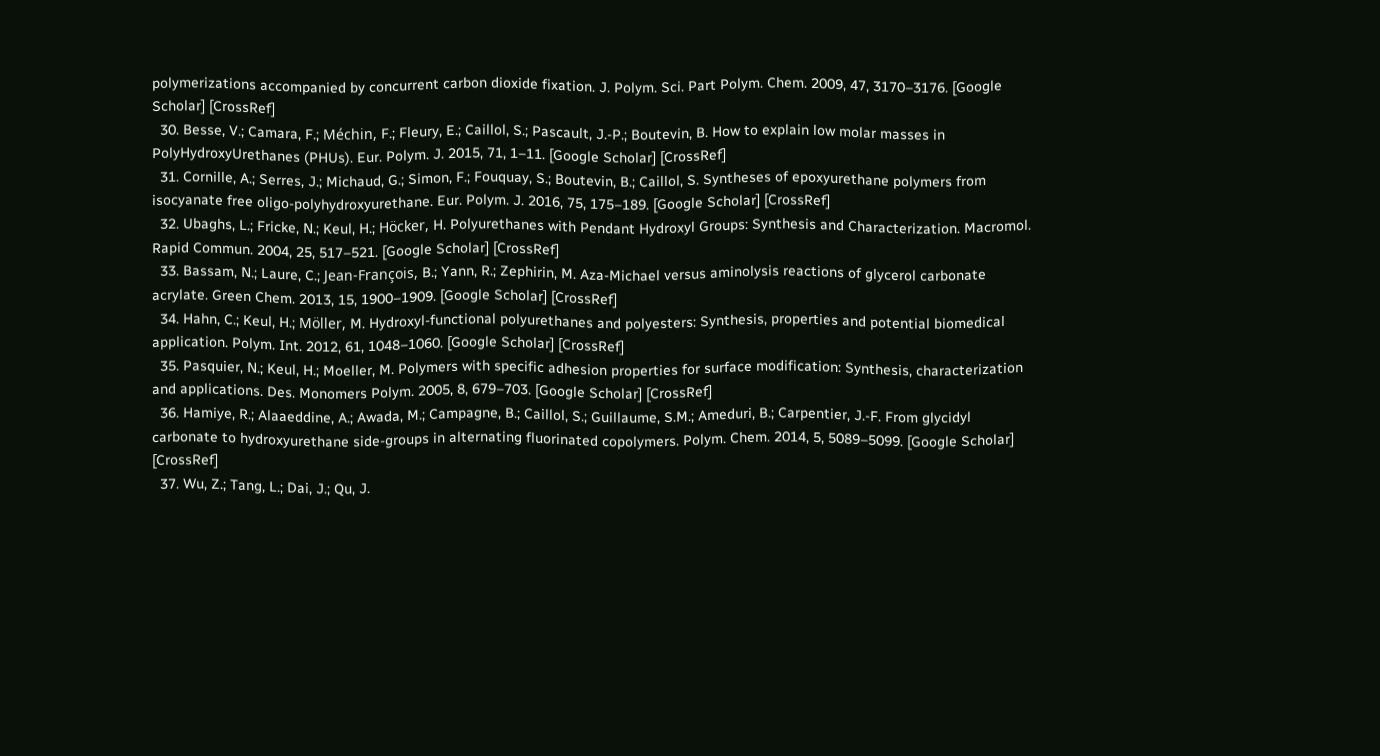polymerizations accompanied by concurrent carbon dioxide fixation. J. Polym. Sci. Part Polym. Chem. 2009, 47, 3170–3176. [Google Scholar] [CrossRef]
  30. Besse, V.; Camara, F.; Méchin, F.; Fleury, E.; Caillol, S.; Pascault, J.-P.; Boutevin, B. How to explain low molar masses in PolyHydroxyUrethanes (PHUs). Eur. Polym. J. 2015, 71, 1–11. [Google Scholar] [CrossRef]
  31. Cornille, A.; Serres, J.; Michaud, G.; Simon, F.; Fouquay, S.; Boutevin, B.; Caillol, S. Syntheses of epoxyurethane polymers from isocyanate free oligo-polyhydroxyurethane. Eur. Polym. J. 2016, 75, 175–189. [Google Scholar] [CrossRef]
  32. Ubaghs, L.; Fricke, N.; Keul, H.; Höcker, H. Polyurethanes with Pendant Hydroxyl Groups: Synthesis and Characterization. Macromol. Rapid Commun. 2004, 25, 517–521. [Google Scholar] [CrossRef]
  33. Bassam, N.; Laure, C.; Jean-François, B.; Yann, R.; Zephirin, M. Aza-Michael versus aminolysis reactions of glycerol carbonate acrylate. Green Chem. 2013, 15, 1900–1909. [Google Scholar] [CrossRef]
  34. Hahn, C.; Keul, H.; Möller, M. Hydroxyl-functional polyurethanes and polyesters: Synthesis, properties and potential biomedical application. Polym. Int. 2012, 61, 1048–1060. [Google Scholar] [CrossRef]
  35. Pasquier, N.; Keul, H.; Moeller, M. Polymers with specific adhesion properties for surface modification: Synthesis, characterization and applications. Des. Monomers Polym. 2005, 8, 679–703. [Google Scholar] [CrossRef]
  36. Hamiye, R.; Alaaeddine, A.; Awada, M.; Campagne, B.; Caillol, S.; Guillaume, S.M.; Ameduri, B.; Carpentier, J.-F. From glycidyl carbonate to hydroxyurethane side-groups in alternating fluorinated copolymers. Polym. Chem. 2014, 5, 5089–5099. [Google Scholar] [CrossRef]
  37. Wu, Z.; Tang, L.; Dai, J.; Qu, J.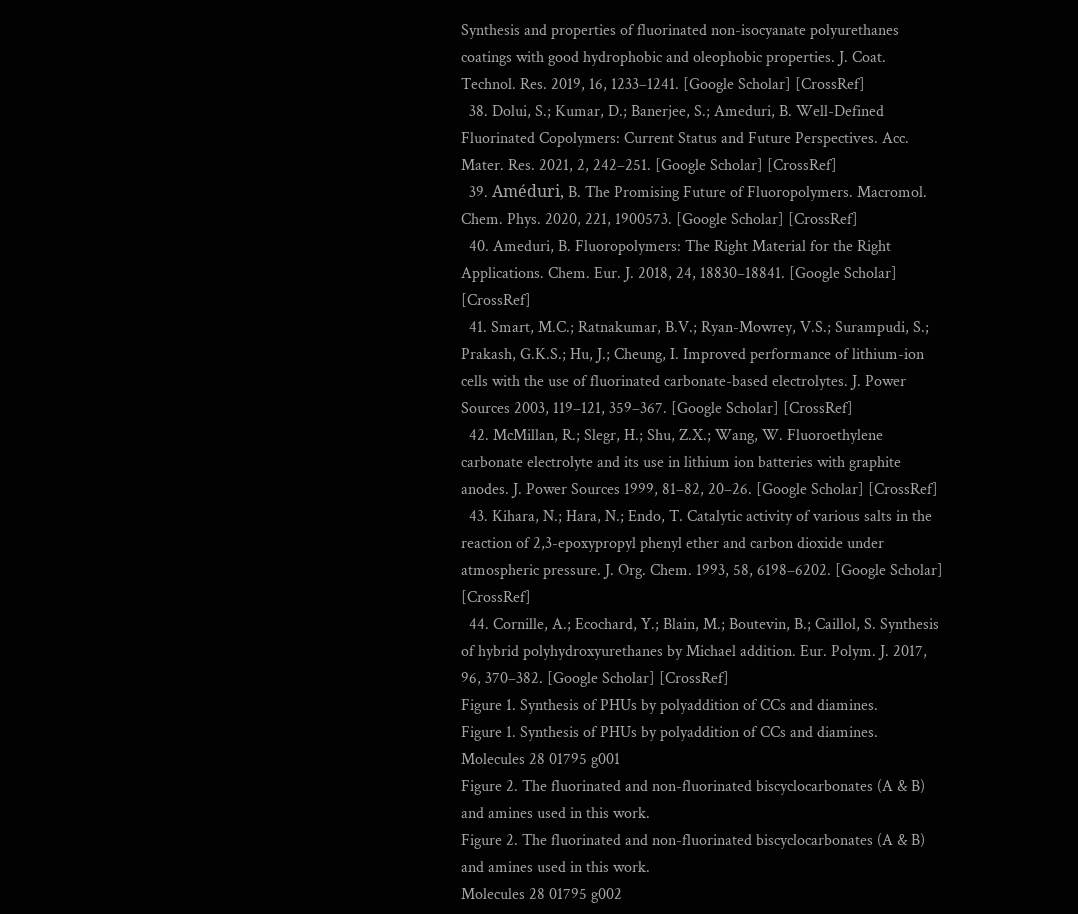Synthesis and properties of fluorinated non-isocyanate polyurethanes coatings with good hydrophobic and oleophobic properties. J. Coat. Technol. Res. 2019, 16, 1233–1241. [Google Scholar] [CrossRef]
  38. Dolui, S.; Kumar, D.; Banerjee, S.; Ameduri, B. Well-Defined Fluorinated Copolymers: Current Status and Future Perspectives. Acc. Mater. Res. 2021, 2, 242–251. [Google Scholar] [CrossRef]
  39. Améduri, B. The Promising Future of Fluoropolymers. Macromol. Chem. Phys. 2020, 221, 1900573. [Google Scholar] [CrossRef]
  40. Ameduri, B. Fluoropolymers: The Right Material for the Right Applications. Chem. Eur. J. 2018, 24, 18830–18841. [Google Scholar] [CrossRef]
  41. Smart, M.C.; Ratnakumar, B.V.; Ryan-Mowrey, V.S.; Surampudi, S.; Prakash, G.K.S.; Hu, J.; Cheung, I. Improved performance of lithium-ion cells with the use of fluorinated carbonate-based electrolytes. J. Power Sources 2003, 119–121, 359–367. [Google Scholar] [CrossRef]
  42. McMillan, R.; Slegr, H.; Shu, Z.X.; Wang, W. Fluoroethylene carbonate electrolyte and its use in lithium ion batteries with graphite anodes. J. Power Sources 1999, 81–82, 20–26. [Google Scholar] [CrossRef]
  43. Kihara, N.; Hara, N.; Endo, T. Catalytic activity of various salts in the reaction of 2,3-epoxypropyl phenyl ether and carbon dioxide under atmospheric pressure. J. Org. Chem. 1993, 58, 6198–6202. [Google Scholar] [CrossRef]
  44. Cornille, A.; Ecochard, Y.; Blain, M.; Boutevin, B.; Caillol, S. Synthesis of hybrid polyhydroxyurethanes by Michael addition. Eur. Polym. J. 2017, 96, 370–382. [Google Scholar] [CrossRef]
Figure 1. Synthesis of PHUs by polyaddition of CCs and diamines.
Figure 1. Synthesis of PHUs by polyaddition of CCs and diamines.
Molecules 28 01795 g001
Figure 2. The fluorinated and non-fluorinated biscyclocarbonates (A & B) and amines used in this work.
Figure 2. The fluorinated and non-fluorinated biscyclocarbonates (A & B) and amines used in this work.
Molecules 28 01795 g002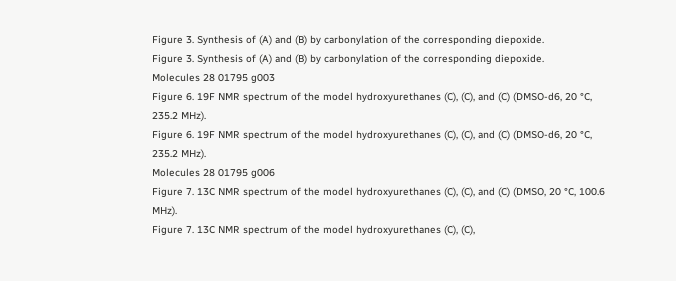Figure 3. Synthesis of (A) and (B) by carbonylation of the corresponding diepoxide.
Figure 3. Synthesis of (A) and (B) by carbonylation of the corresponding diepoxide.
Molecules 28 01795 g003
Figure 6. 19F NMR spectrum of the model hydroxyurethanes (C), (C), and (C) (DMSO-d6, 20 °C, 235.2 MHz).
Figure 6. 19F NMR spectrum of the model hydroxyurethanes (C), (C), and (C) (DMSO-d6, 20 °C, 235.2 MHz).
Molecules 28 01795 g006
Figure 7. 13C NMR spectrum of the model hydroxyurethanes (C), (C), and (C) (DMSO, 20 °C, 100.6 MHz).
Figure 7. 13C NMR spectrum of the model hydroxyurethanes (C), (C),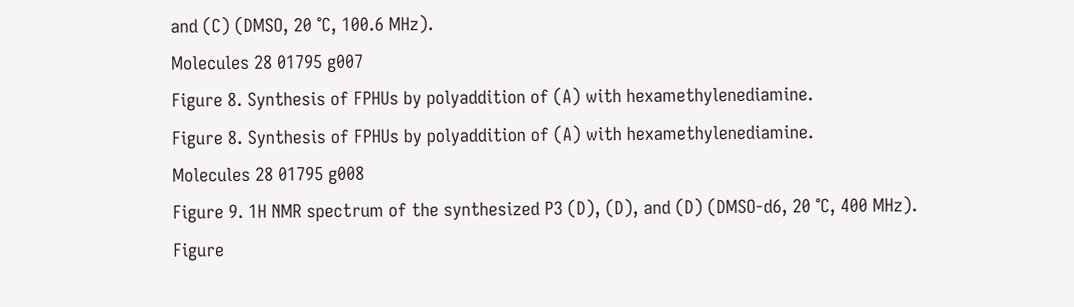and (C) (DMSO, 20 °C, 100.6 MHz).
Molecules 28 01795 g007
Figure 8. Synthesis of FPHUs by polyaddition of (A) with hexamethylenediamine.
Figure 8. Synthesis of FPHUs by polyaddition of (A) with hexamethylenediamine.
Molecules 28 01795 g008
Figure 9. 1H NMR spectrum of the synthesized P3 (D), (D), and (D) (DMSO-d6, 20 °C, 400 MHz).
Figure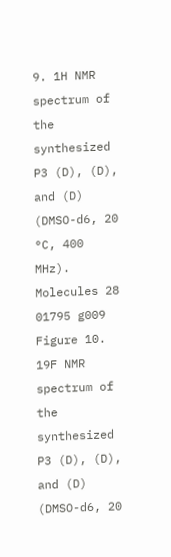9. 1H NMR spectrum of the synthesized P3 (D), (D), and (D) (DMSO-d6, 20 °C, 400 MHz).
Molecules 28 01795 g009
Figure 10. 19F NMR spectrum of the synthesized P3 (D), (D), and (D) (DMSO-d6, 20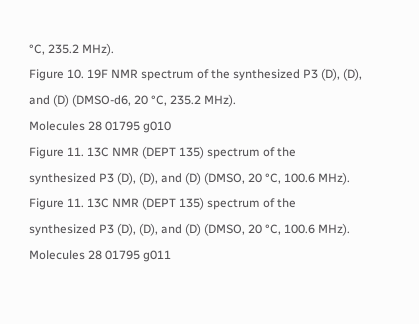°C, 235.2 MHz).
Figure 10. 19F NMR spectrum of the synthesized P3 (D), (D), and (D) (DMSO-d6, 20 °C, 235.2 MHz).
Molecules 28 01795 g010
Figure 11. 13C NMR (DEPT 135) spectrum of the synthesized P3 (D), (D), and (D) (DMSO, 20 °C, 100.6 MHz).
Figure 11. 13C NMR (DEPT 135) spectrum of the synthesized P3 (D), (D), and (D) (DMSO, 20 °C, 100.6 MHz).
Molecules 28 01795 g011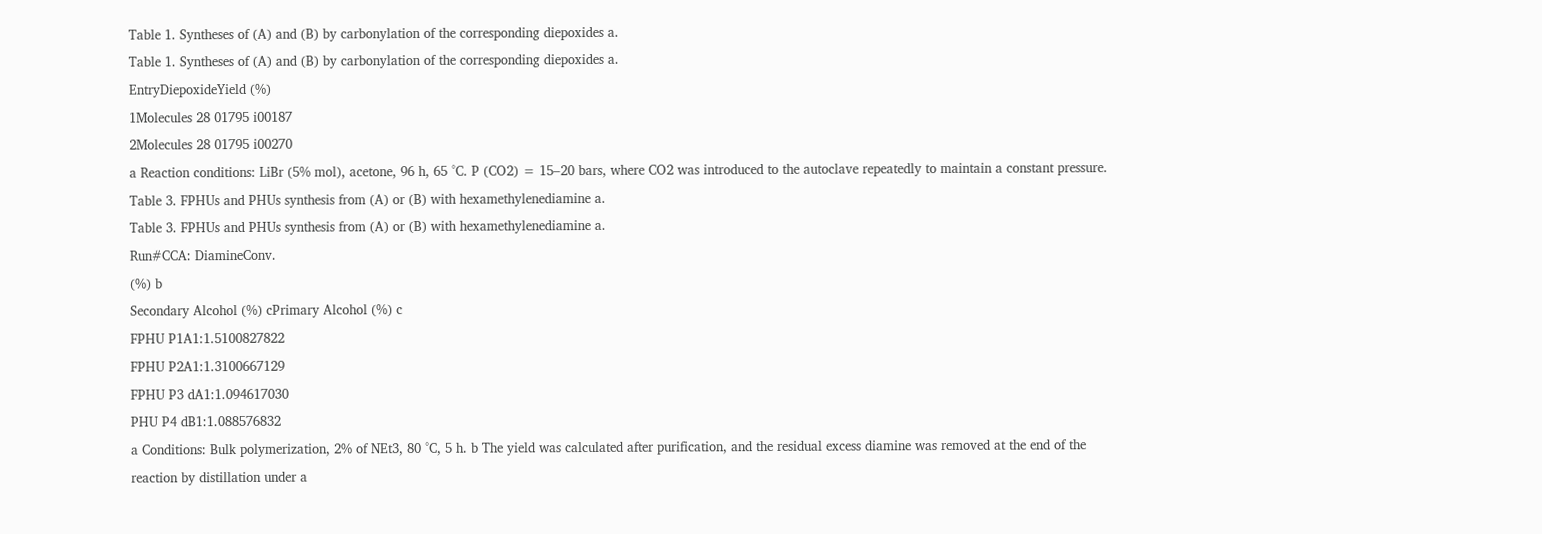Table 1. Syntheses of (A) and (B) by carbonylation of the corresponding diepoxides a.
Table 1. Syntheses of (A) and (B) by carbonylation of the corresponding diepoxides a.
EntryDiepoxideYield (%)
1Molecules 28 01795 i00187
2Molecules 28 01795 i00270
a Reaction conditions: LiBr (5% mol), acetone, 96 h, 65 °C. P (CO2) = 15–20 bars, where CO2 was introduced to the autoclave repeatedly to maintain a constant pressure.
Table 3. FPHUs and PHUs synthesis from (A) or (B) with hexamethylenediamine a.
Table 3. FPHUs and PHUs synthesis from (A) or (B) with hexamethylenediamine a.
Run#CCA: DiamineConv.
(%) b
Secondary Alcohol (%) cPrimary Alcohol (%) c
FPHU P1A1:1.5100827822
FPHU P2A1:1.3100667129
FPHU P3 dA1:1.094617030
PHU P4 dB1:1.088576832
a Conditions: Bulk polymerization, 2% of NEt3, 80 °C, 5 h. b The yield was calculated after purification, and the residual excess diamine was removed at the end of the reaction by distillation under a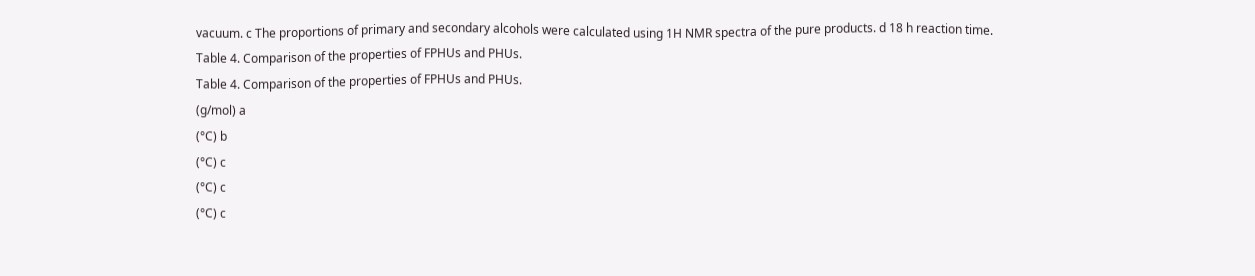vacuum. c The proportions of primary and secondary alcohols were calculated using 1H NMR spectra of the pure products. d 18 h reaction time.
Table 4. Comparison of the properties of FPHUs and PHUs.
Table 4. Comparison of the properties of FPHUs and PHUs.
(g/mol) a
(°C) b
(°C) c
(°C) c
(°C) c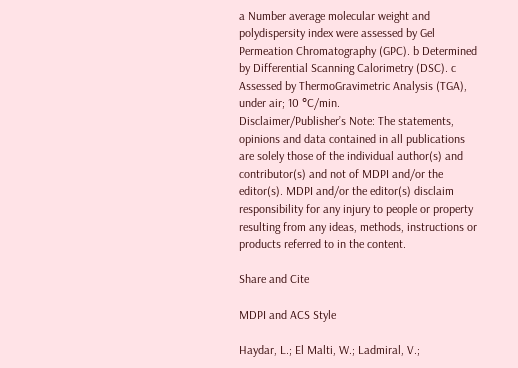a Number average molecular weight and polydispersity index were assessed by Gel Permeation Chromatography (GPC). b Determined by Differential Scanning Calorimetry (DSC). c Assessed by ThermoGravimetric Analysis (TGA), under air; 10 °C/min.
Disclaimer/Publisher’s Note: The statements, opinions and data contained in all publications are solely those of the individual author(s) and contributor(s) and not of MDPI and/or the editor(s). MDPI and/or the editor(s) disclaim responsibility for any injury to people or property resulting from any ideas, methods, instructions or products referred to in the content.

Share and Cite

MDPI and ACS Style

Haydar, L.; El Malti, W.; Ladmiral, V.;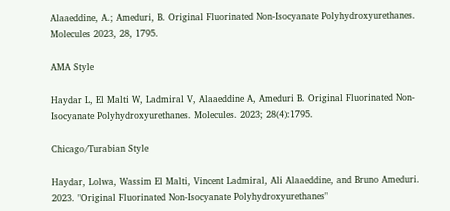Alaaeddine, A.; Ameduri, B. Original Fluorinated Non-Isocyanate Polyhydroxyurethanes. Molecules 2023, 28, 1795.

AMA Style

Haydar L, El Malti W, Ladmiral V, Alaaeddine A, Ameduri B. Original Fluorinated Non-Isocyanate Polyhydroxyurethanes. Molecules. 2023; 28(4):1795.

Chicago/Turabian Style

Haydar, Lolwa, Wassim El Malti, Vincent Ladmiral, Ali Alaaeddine, and Bruno Ameduri. 2023. "Original Fluorinated Non-Isocyanate Polyhydroxyurethanes"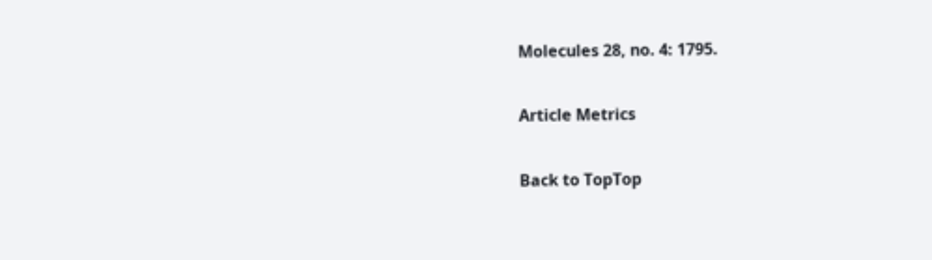Molecules 28, no. 4: 1795.

Article Metrics

Back to TopTop